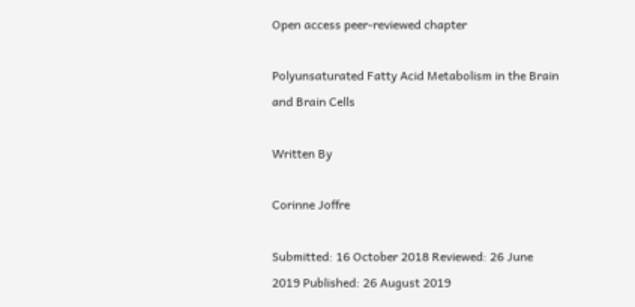Open access peer-reviewed chapter

Polyunsaturated Fatty Acid Metabolism in the Brain and Brain Cells

Written By

Corinne Joffre

Submitted: 16 October 2018 Reviewed: 26 June 2019 Published: 26 August 2019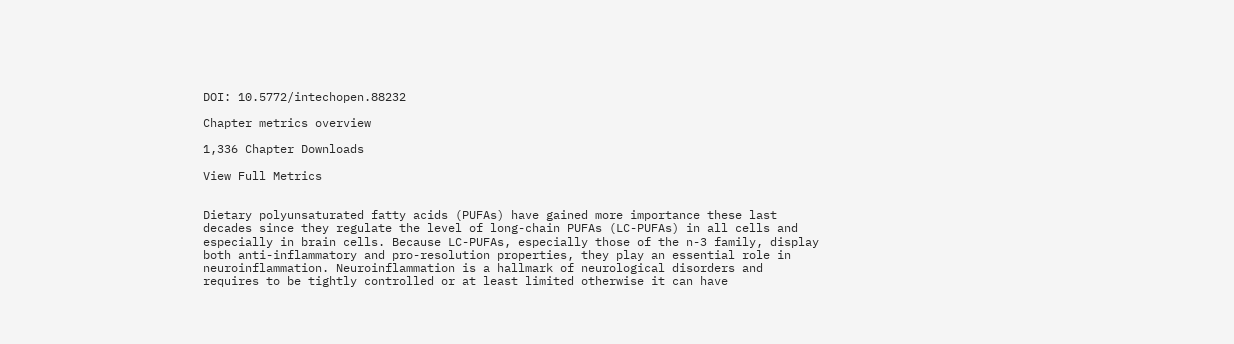DOI: 10.5772/intechopen.88232

Chapter metrics overview

1,336 Chapter Downloads

View Full Metrics


Dietary polyunsaturated fatty acids (PUFAs) have gained more importance these last decades since they regulate the level of long-chain PUFAs (LC-PUFAs) in all cells and especially in brain cells. Because LC-PUFAs, especially those of the n-3 family, display both anti-inflammatory and pro-resolution properties, they play an essential role in neuroinflammation. Neuroinflammation is a hallmark of neurological disorders and requires to be tightly controlled or at least limited otherwise it can have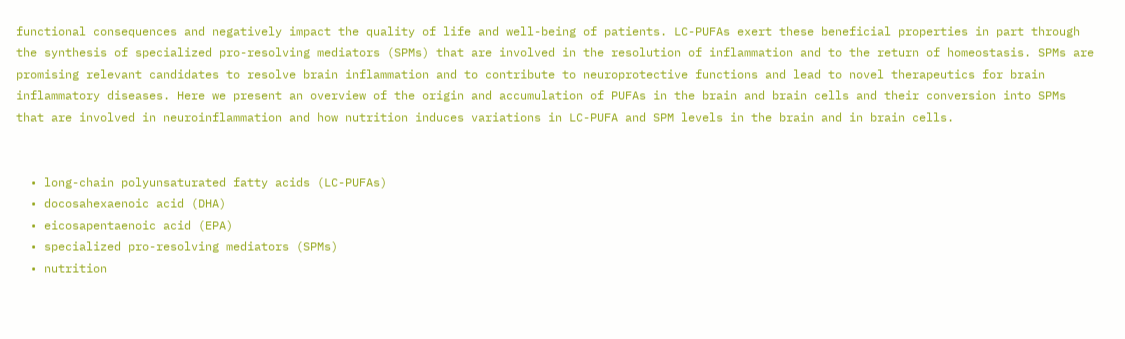functional consequences and negatively impact the quality of life and well-being of patients. LC-PUFAs exert these beneficial properties in part through the synthesis of specialized pro-resolving mediators (SPMs) that are involved in the resolution of inflammation and to the return of homeostasis. SPMs are promising relevant candidates to resolve brain inflammation and to contribute to neuroprotective functions and lead to novel therapeutics for brain inflammatory diseases. Here we present an overview of the origin and accumulation of PUFAs in the brain and brain cells and their conversion into SPMs that are involved in neuroinflammation and how nutrition induces variations in LC-PUFA and SPM levels in the brain and in brain cells.


  • long-chain polyunsaturated fatty acids (LC-PUFAs)
  • docosahexaenoic acid (DHA)
  • eicosapentaenoic acid (EPA)
  • specialized pro-resolving mediators (SPMs)
  • nutrition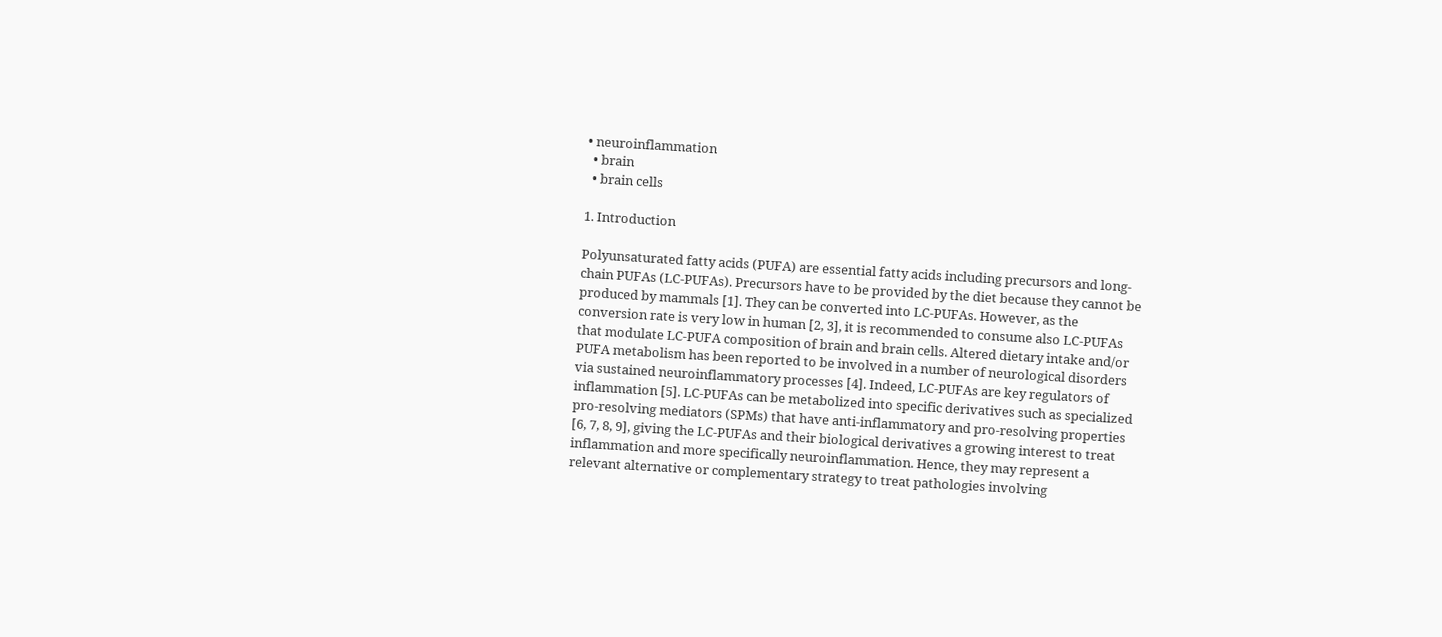• neuroinflammation
  • brain
  • brain cells

1. Introduction

Polyunsaturated fatty acids (PUFA) are essential fatty acids including precursors and long-chain PUFAs (LC-PUFAs). Precursors have to be provided by the diet because they cannot be produced by mammals [1]. They can be converted into LC-PUFAs. However, as the conversion rate is very low in human [2, 3], it is recommended to consume also LC-PUFAs that modulate LC-PUFA composition of brain and brain cells. Altered dietary intake and/or PUFA metabolism has been reported to be involved in a number of neurological disorders via sustained neuroinflammatory processes [4]. Indeed, LC-PUFAs are key regulators of inflammation [5]. LC-PUFAs can be metabolized into specific derivatives such as specialized pro-resolving mediators (SPMs) that have anti-inflammatory and pro-resolving properties [6, 7, 8, 9], giving the LC-PUFAs and their biological derivatives a growing interest to treat inflammation and more specifically neuroinflammation. Hence, they may represent a relevant alternative or complementary strategy to treat pathologies involving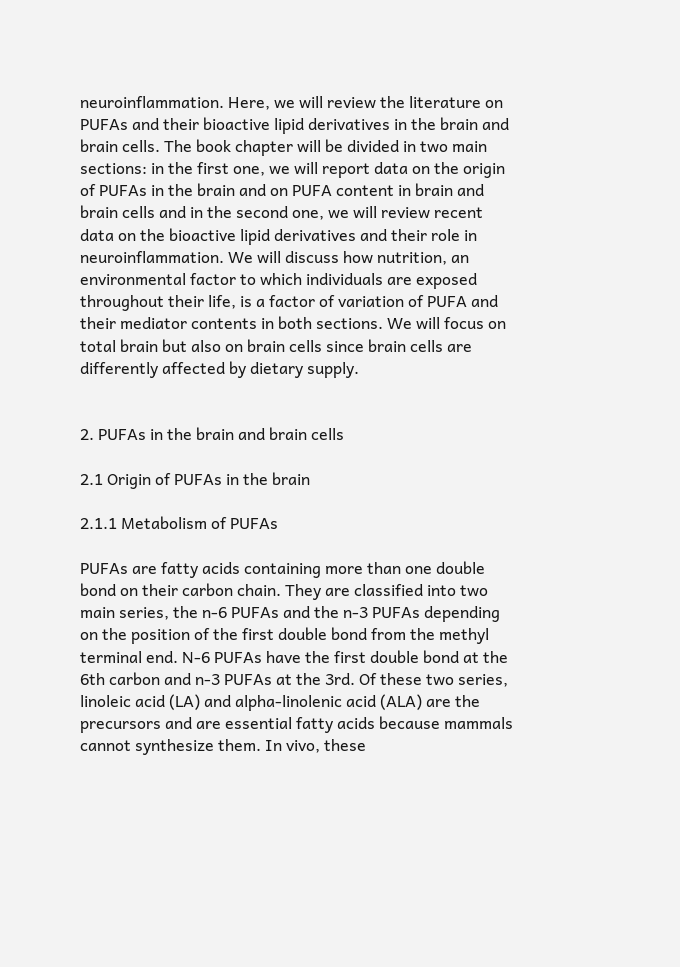neuroinflammation. Here, we will review the literature on PUFAs and their bioactive lipid derivatives in the brain and brain cells. The book chapter will be divided in two main sections: in the first one, we will report data on the origin of PUFAs in the brain and on PUFA content in brain and brain cells and in the second one, we will review recent data on the bioactive lipid derivatives and their role in neuroinflammation. We will discuss how nutrition, an environmental factor to which individuals are exposed throughout their life, is a factor of variation of PUFA and their mediator contents in both sections. We will focus on total brain but also on brain cells since brain cells are differently affected by dietary supply.


2. PUFAs in the brain and brain cells

2.1 Origin of PUFAs in the brain

2.1.1 Metabolism of PUFAs

PUFAs are fatty acids containing more than one double bond on their carbon chain. They are classified into two main series, the n-6 PUFAs and the n-3 PUFAs depending on the position of the first double bond from the methyl terminal end. N-6 PUFAs have the first double bond at the 6th carbon and n-3 PUFAs at the 3rd. Of these two series, linoleic acid (LA) and alpha-linolenic acid (ALA) are the precursors and are essential fatty acids because mammals cannot synthesize them. In vivo, these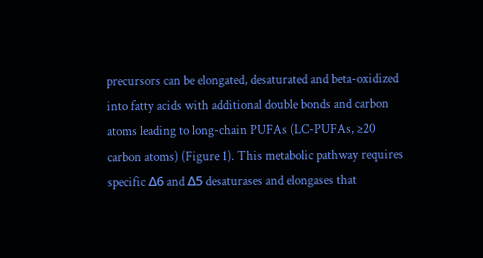precursors can be elongated, desaturated and beta-oxidized into fatty acids with additional double bonds and carbon atoms leading to long-chain PUFAs (LC-PUFAs, ≥20 carbon atoms) (Figure 1). This metabolic pathway requires specific Δ6 and Δ5 desaturases and elongases that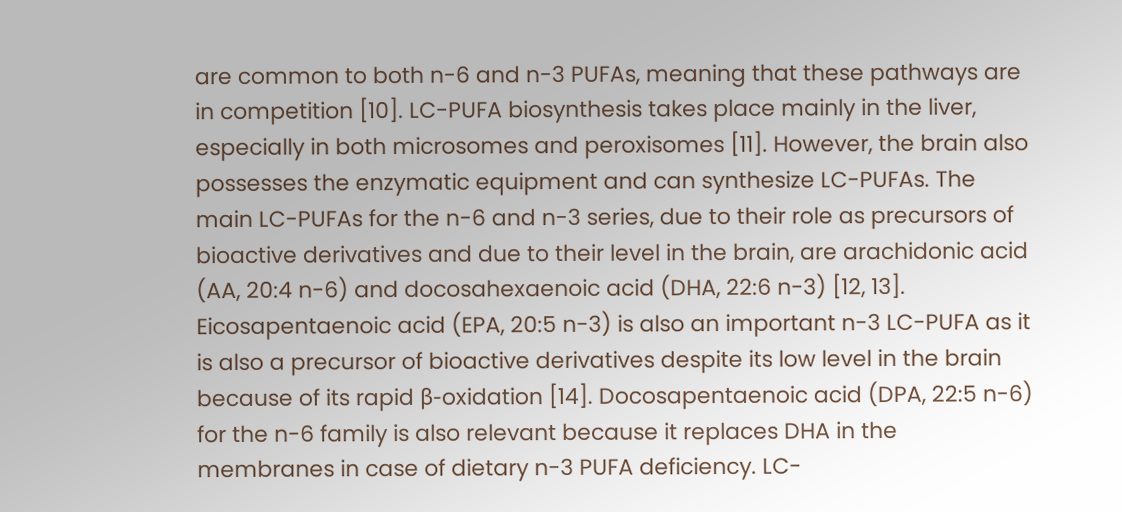are common to both n-6 and n-3 PUFAs, meaning that these pathways are in competition [10]. LC-PUFA biosynthesis takes place mainly in the liver, especially in both microsomes and peroxisomes [11]. However, the brain also possesses the enzymatic equipment and can synthesize LC-PUFAs. The main LC-PUFAs for the n-6 and n-3 series, due to their role as precursors of bioactive derivatives and due to their level in the brain, are arachidonic acid (AA, 20:4 n-6) and docosahexaenoic acid (DHA, 22:6 n-3) [12, 13]. Eicosapentaenoic acid (EPA, 20:5 n-3) is also an important n-3 LC-PUFA as it is also a precursor of bioactive derivatives despite its low level in the brain because of its rapid β-oxidation [14]. Docosapentaenoic acid (DPA, 22:5 n-6) for the n-6 family is also relevant because it replaces DHA in the membranes in case of dietary n-3 PUFA deficiency. LC-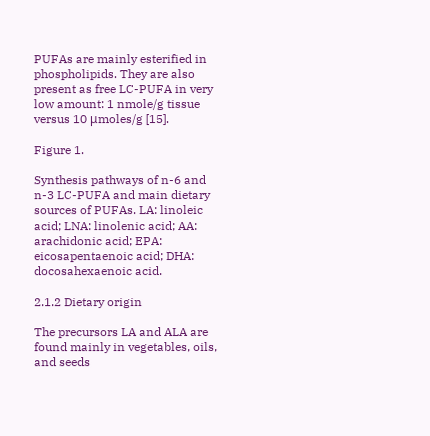PUFAs are mainly esterified in phospholipids. They are also present as free LC-PUFA in very low amount: 1 nmole/g tissue versus 10 μmoles/g [15].

Figure 1.

Synthesis pathways of n-6 and n-3 LC-PUFA and main dietary sources of PUFAs. LA: linoleic acid; LNA: linolenic acid; AA: arachidonic acid; EPA: eicosapentaenoic acid; DHA: docosahexaenoic acid.

2.1.2 Dietary origin

The precursors LA and ALA are found mainly in vegetables, oils, and seeds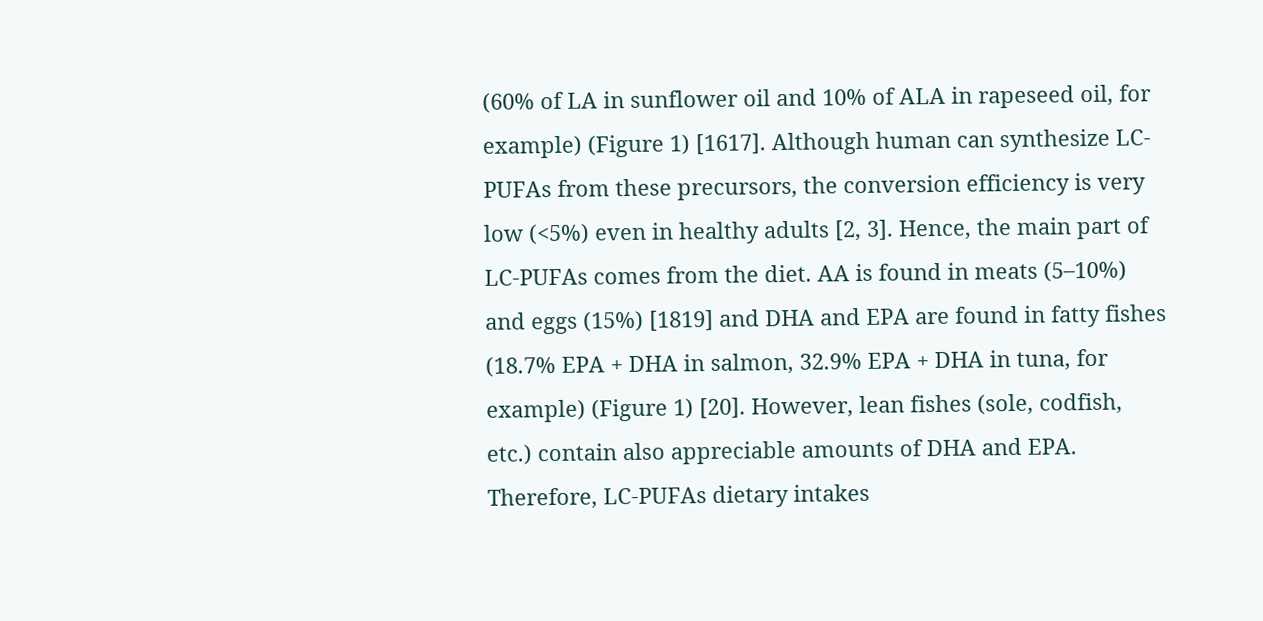(60% of LA in sunflower oil and 10% of ALA in rapeseed oil, for example) (Figure 1) [1617]. Although human can synthesize LC-PUFAs from these precursors, the conversion efficiency is very low (<5%) even in healthy adults [2, 3]. Hence, the main part of LC-PUFAs comes from the diet. AA is found in meats (5–10%) and eggs (15%) [1819] and DHA and EPA are found in fatty fishes (18.7% EPA + DHA in salmon, 32.9% EPA + DHA in tuna, for example) (Figure 1) [20]. However, lean fishes (sole, codfish, etc.) contain also appreciable amounts of DHA and EPA. Therefore, LC-PUFAs dietary intakes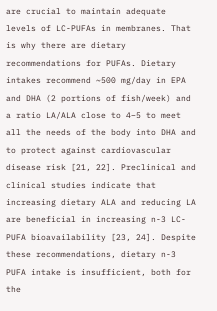are crucial to maintain adequate levels of LC-PUFAs in membranes. That is why there are dietary recommendations for PUFAs. Dietary intakes recommend ~500 mg/day in EPA and DHA (2 portions of fish/week) and a ratio LA/ALA close to 4–5 to meet all the needs of the body into DHA and to protect against cardiovascular disease risk [21, 22]. Preclinical and clinical studies indicate that increasing dietary ALA and reducing LA are beneficial in increasing n-3 LC-PUFA bioavailability [23, 24]. Despite these recommendations, dietary n-3 PUFA intake is insufficient, both for the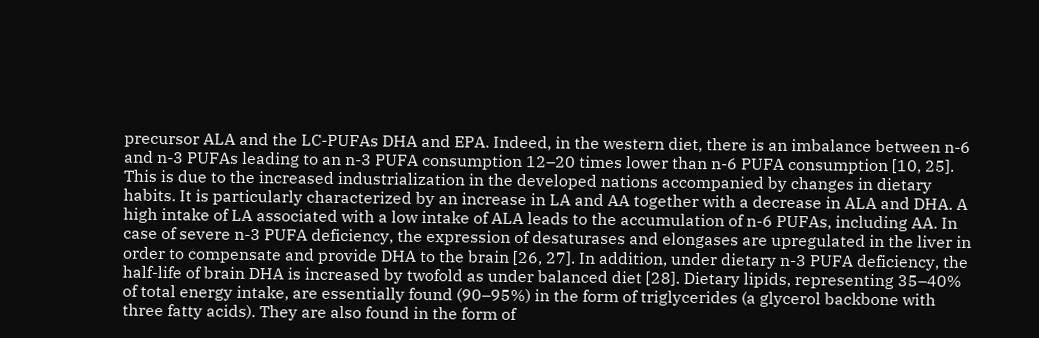precursor ALA and the LC-PUFAs DHA and EPA. Indeed, in the western diet, there is an imbalance between n-6 and n-3 PUFAs leading to an n-3 PUFA consumption 12–20 times lower than n-6 PUFA consumption [10, 25]. This is due to the increased industrialization in the developed nations accompanied by changes in dietary habits. It is particularly characterized by an increase in LA and AA together with a decrease in ALA and DHA. A high intake of LA associated with a low intake of ALA leads to the accumulation of n-6 PUFAs, including AA. In case of severe n-3 PUFA deficiency, the expression of desaturases and elongases are upregulated in the liver in order to compensate and provide DHA to the brain [26, 27]. In addition, under dietary n-3 PUFA deficiency, the half-life of brain DHA is increased by twofold as under balanced diet [28]. Dietary lipids, representing 35–40% of total energy intake, are essentially found (90–95%) in the form of triglycerides (a glycerol backbone with three fatty acids). They are also found in the form of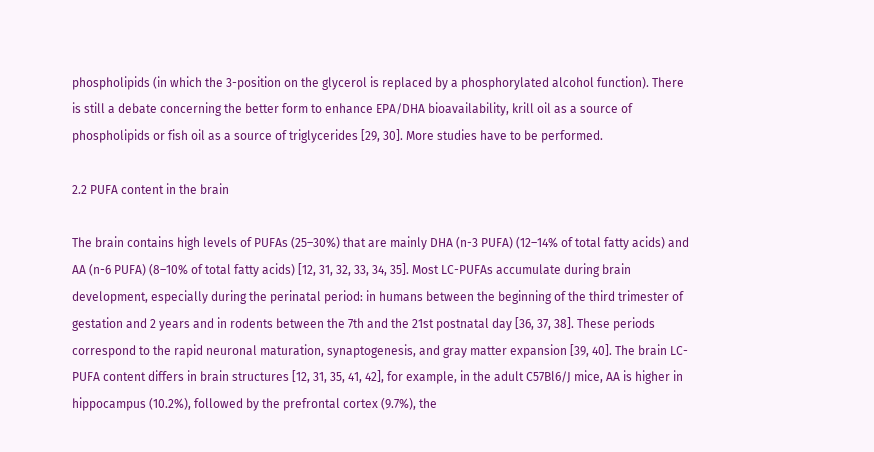phospholipids (in which the 3-position on the glycerol is replaced by a phosphorylated alcohol function). There is still a debate concerning the better form to enhance EPA/DHA bioavailability, krill oil as a source of phospholipids or fish oil as a source of triglycerides [29, 30]. More studies have to be performed.

2.2 PUFA content in the brain

The brain contains high levels of PUFAs (25–30%) that are mainly DHA (n-3 PUFA) (12–14% of total fatty acids) and AA (n-6 PUFA) (8–10% of total fatty acids) [12, 31, 32, 33, 34, 35]. Most LC-PUFAs accumulate during brain development, especially during the perinatal period: in humans between the beginning of the third trimester of gestation and 2 years and in rodents between the 7th and the 21st postnatal day [36, 37, 38]. These periods correspond to the rapid neuronal maturation, synaptogenesis, and gray matter expansion [39, 40]. The brain LC-PUFA content differs in brain structures [12, 31, 35, 41, 42], for example, in the adult C57Bl6/J mice, AA is higher in hippocampus (10.2%), followed by the prefrontal cortex (9.7%), the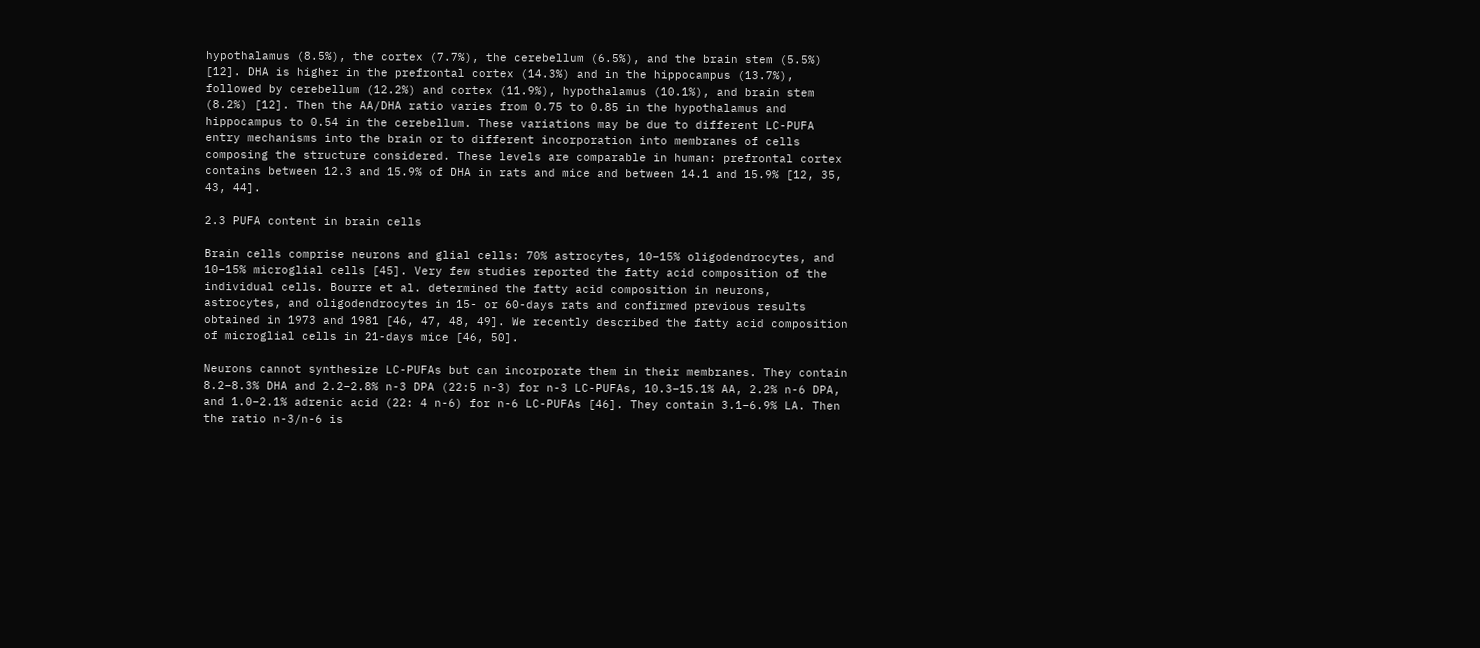hypothalamus (8.5%), the cortex (7.7%), the cerebellum (6.5%), and the brain stem (5.5%) [12]. DHA is higher in the prefrontal cortex (14.3%) and in the hippocampus (13.7%), followed by cerebellum (12.2%) and cortex (11.9%), hypothalamus (10.1%), and brain stem (8.2%) [12]. Then the AA/DHA ratio varies from 0.75 to 0.85 in the hypothalamus and hippocampus to 0.54 in the cerebellum. These variations may be due to different LC-PUFA entry mechanisms into the brain or to different incorporation into membranes of cells composing the structure considered. These levels are comparable in human: prefrontal cortex contains between 12.3 and 15.9% of DHA in rats and mice and between 14.1 and 15.9% [12, 35, 43, 44].

2.3 PUFA content in brain cells

Brain cells comprise neurons and glial cells: 70% astrocytes, 10–15% oligodendrocytes, and 10–15% microglial cells [45]. Very few studies reported the fatty acid composition of the individual cells. Bourre et al. determined the fatty acid composition in neurons, astrocytes, and oligodendrocytes in 15- or 60-days rats and confirmed previous results obtained in 1973 and 1981 [46, 47, 48, 49]. We recently described the fatty acid composition of microglial cells in 21-days mice [46, 50].

Neurons cannot synthesize LC-PUFAs but can incorporate them in their membranes. They contain 8.2–8.3% DHA and 2.2–2.8% n-3 DPA (22:5 n-3) for n-3 LC-PUFAs, 10.3–15.1% AA, 2.2% n-6 DPA, and 1.0–2.1% adrenic acid (22: 4 n-6) for n-6 LC-PUFAs [46]. They contain 3.1–6.9% LA. Then the ratio n-3/n-6 is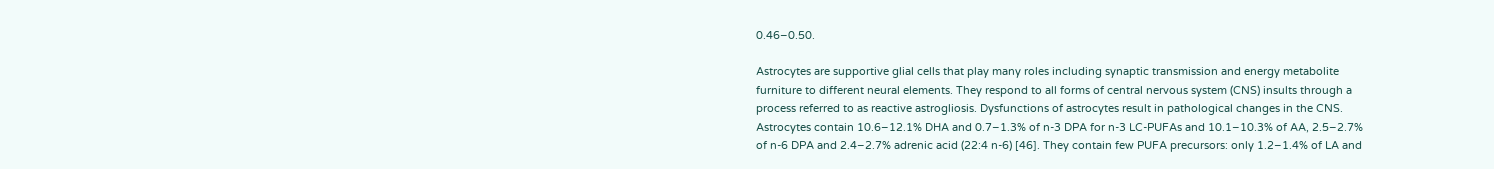0.46–0.50.

Astrocytes are supportive glial cells that play many roles including synaptic transmission and energy metabolite furniture to different neural elements. They respond to all forms of central nervous system (CNS) insults through a process referred to as reactive astrogliosis. Dysfunctions of astrocytes result in pathological changes in the CNS. Astrocytes contain 10.6–12.1% DHA and 0.7–1.3% of n-3 DPA for n-3 LC-PUFAs and 10.1–10.3% of AA, 2.5–2.7% of n-6 DPA and 2.4–2.7% adrenic acid (22:4 n-6) [46]. They contain few PUFA precursors: only 1.2–1.4% of LA and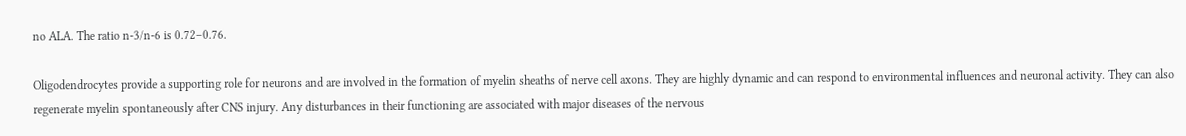no ALA. The ratio n-3/n-6 is 0.72–0.76.

Oligodendrocytes provide a supporting role for neurons and are involved in the formation of myelin sheaths of nerve cell axons. They are highly dynamic and can respond to environmental influences and neuronal activity. They can also regenerate myelin spontaneously after CNS injury. Any disturbances in their functioning are associated with major diseases of the nervous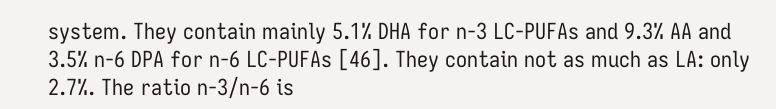system. They contain mainly 5.1% DHA for n-3 LC-PUFAs and 9.3% AA and 3.5% n-6 DPA for n-6 LC-PUFAs [46]. They contain not as much as LA: only 2.7%. The ratio n-3/n-6 is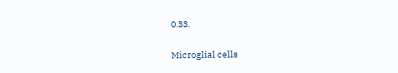0.33.

Microglial cells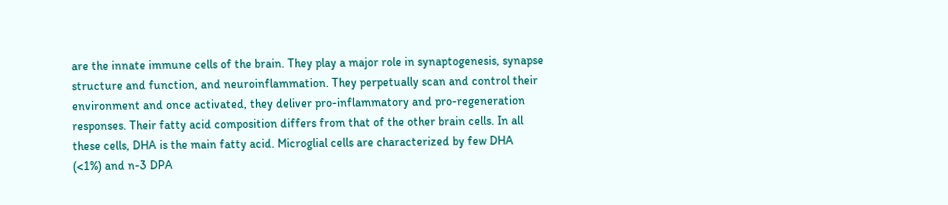are the innate immune cells of the brain. They play a major role in synaptogenesis, synapse structure and function, and neuroinflammation. They perpetually scan and control their environment and once activated, they deliver pro-inflammatory and pro-regeneration responses. Their fatty acid composition differs from that of the other brain cells. In all these cells, DHA is the main fatty acid. Microglial cells are characterized by few DHA (<1%) and n-3 DPA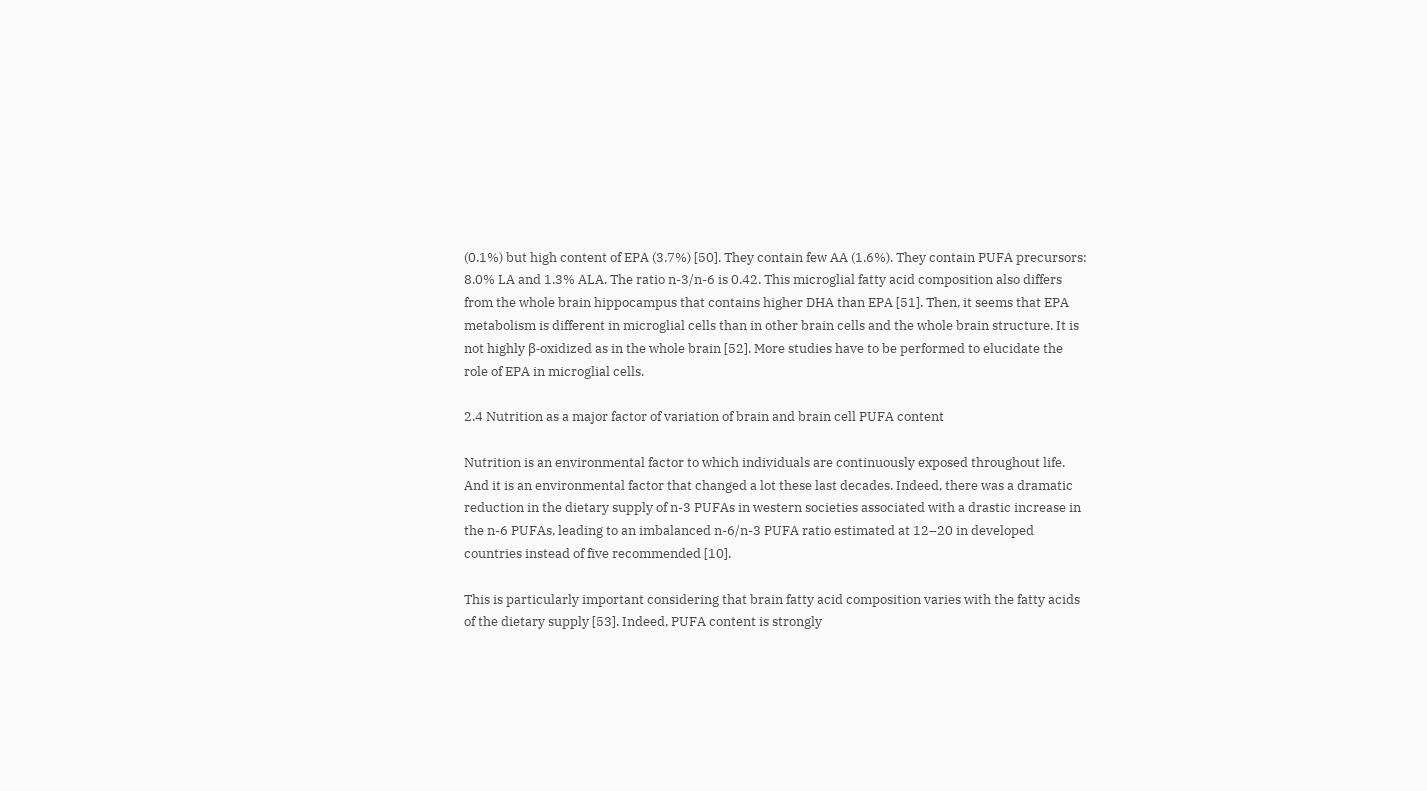(0.1%) but high content of EPA (3.7%) [50]. They contain few AA (1.6%). They contain PUFA precursors: 8.0% LA and 1.3% ALA. The ratio n-3/n-6 is 0.42. This microglial fatty acid composition also differs from the whole brain hippocampus that contains higher DHA than EPA [51]. Then, it seems that EPA metabolism is different in microglial cells than in other brain cells and the whole brain structure. It is not highly β-oxidized as in the whole brain [52]. More studies have to be performed to elucidate the role of EPA in microglial cells.

2.4 Nutrition as a major factor of variation of brain and brain cell PUFA content

Nutrition is an environmental factor to which individuals are continuously exposed throughout life. And it is an environmental factor that changed a lot these last decades. Indeed, there was a dramatic reduction in the dietary supply of n-3 PUFAs in western societies associated with a drastic increase in the n-6 PUFAs, leading to an imbalanced n-6/n-3 PUFA ratio estimated at 12–20 in developed countries instead of five recommended [10].

This is particularly important considering that brain fatty acid composition varies with the fatty acids of the dietary supply [53]. Indeed, PUFA content is strongly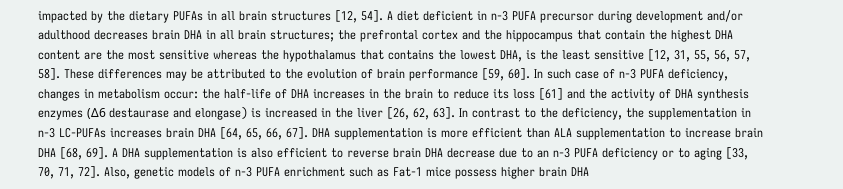impacted by the dietary PUFAs in all brain structures [12, 54]. A diet deficient in n-3 PUFA precursor during development and/or adulthood decreases brain DHA in all brain structures; the prefrontal cortex and the hippocampus that contain the highest DHA content are the most sensitive whereas the hypothalamus that contains the lowest DHA, is the least sensitive [12, 31, 55, 56, 57, 58]. These differences may be attributed to the evolution of brain performance [59, 60]. In such case of n-3 PUFA deficiency, changes in metabolism occur: the half-life of DHA increases in the brain to reduce its loss [61] and the activity of DHA synthesis enzymes (Δ6 destaurase and elongase) is increased in the liver [26, 62, 63]. In contrast to the deficiency, the supplementation in n-3 LC-PUFAs increases brain DHA [64, 65, 66, 67]. DHA supplementation is more efficient than ALA supplementation to increase brain DHA [68, 69]. A DHA supplementation is also efficient to reverse brain DHA decrease due to an n-3 PUFA deficiency or to aging [33, 70, 71, 72]. Also, genetic models of n-3 PUFA enrichment such as Fat-1 mice possess higher brain DHA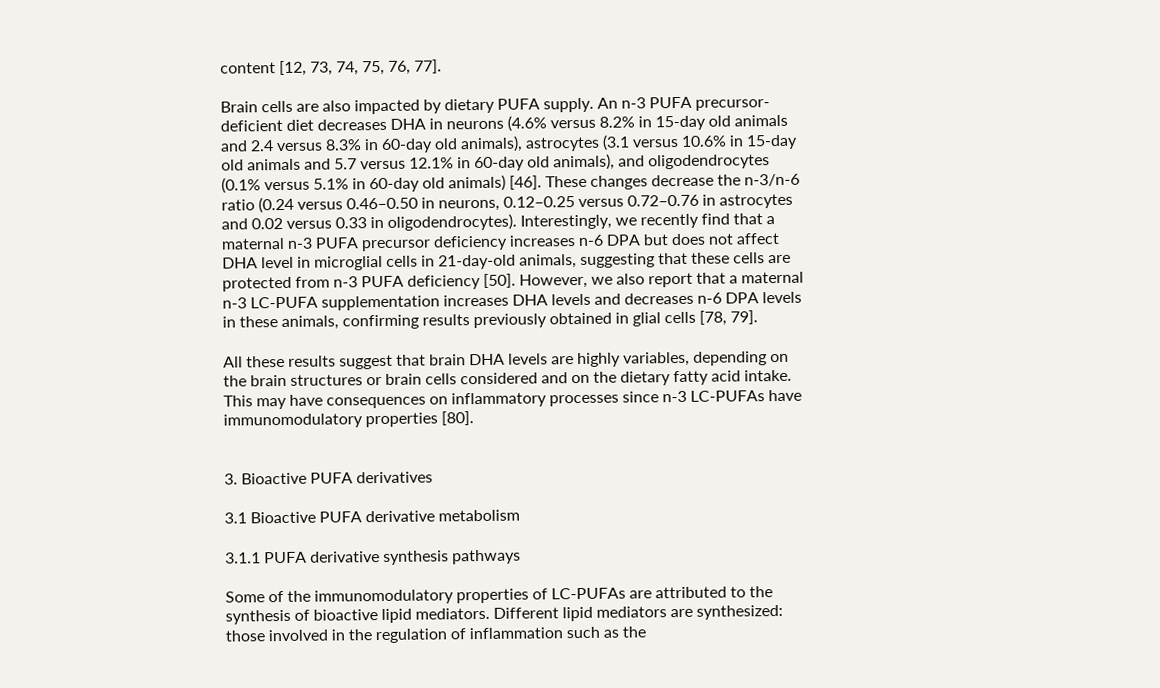content [12, 73, 74, 75, 76, 77].

Brain cells are also impacted by dietary PUFA supply. An n-3 PUFA precursor-deficient diet decreases DHA in neurons (4.6% versus 8.2% in 15-day old animals and 2.4 versus 8.3% in 60-day old animals), astrocytes (3.1 versus 10.6% in 15-day old animals and 5.7 versus 12.1% in 60-day old animals), and oligodendrocytes (0.1% versus 5.1% in 60-day old animals) [46]. These changes decrease the n-3/n-6 ratio (0.24 versus 0.46–0.50 in neurons, 0.12–0.25 versus 0.72–0.76 in astrocytes and 0.02 versus 0.33 in oligodendrocytes). Interestingly, we recently find that a maternal n-3 PUFA precursor deficiency increases n-6 DPA but does not affect DHA level in microglial cells in 21-day-old animals, suggesting that these cells are protected from n-3 PUFA deficiency [50]. However, we also report that a maternal n-3 LC-PUFA supplementation increases DHA levels and decreases n-6 DPA levels in these animals, confirming results previously obtained in glial cells [78, 79].

All these results suggest that brain DHA levels are highly variables, depending on the brain structures or brain cells considered and on the dietary fatty acid intake. This may have consequences on inflammatory processes since n-3 LC-PUFAs have immunomodulatory properties [80].


3. Bioactive PUFA derivatives

3.1 Bioactive PUFA derivative metabolism

3.1.1 PUFA derivative synthesis pathways

Some of the immunomodulatory properties of LC-PUFAs are attributed to the synthesis of bioactive lipid mediators. Different lipid mediators are synthesized: those involved in the regulation of inflammation such as the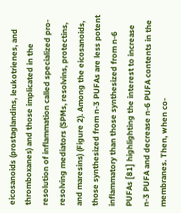eicosanoids (prostaglandins, leukotrienes, and thromboxanes) and those implicated in the resolution of inflammation called specialized pro-resolving mediators (SPMs, resolvins, protectins, and maresins) (Figure 2). Among the eicosanoids, those synthesized from n-3 PUFAs are less potent inflammatory than those synthesized from n-6 PUFAs [81] highlighting the interest to increase n-3 PUFA and decrease n-6 PUFA contents in the membranes. Then, when co-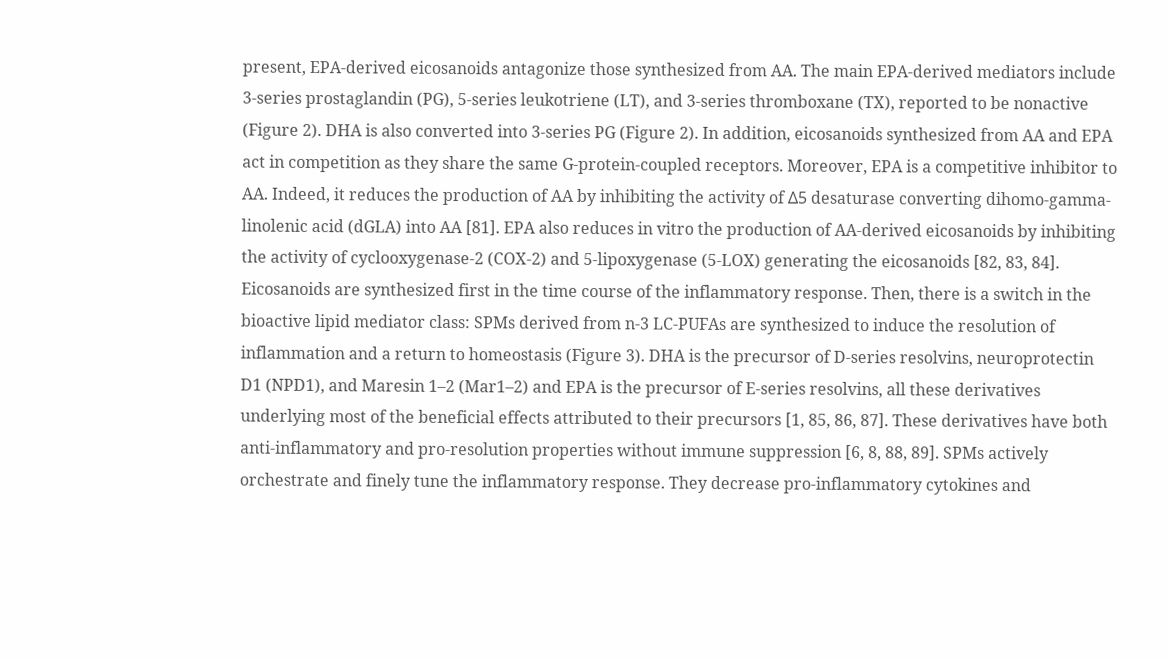present, EPA-derived eicosanoids antagonize those synthesized from AA. The main EPA-derived mediators include 3-series prostaglandin (PG), 5-series leukotriene (LT), and 3-series thromboxane (TX), reported to be nonactive (Figure 2). DHA is also converted into 3-series PG (Figure 2). In addition, eicosanoids synthesized from AA and EPA act in competition as they share the same G-protein-coupled receptors. Moreover, EPA is a competitive inhibitor to AA. Indeed, it reduces the production of AA by inhibiting the activity of Δ5 desaturase converting dihomo-gamma-linolenic acid (dGLA) into AA [81]. EPA also reduces in vitro the production of AA-derived eicosanoids by inhibiting the activity of cyclooxygenase-2 (COX-2) and 5-lipoxygenase (5-LOX) generating the eicosanoids [82, 83, 84]. Eicosanoids are synthesized first in the time course of the inflammatory response. Then, there is a switch in the bioactive lipid mediator class: SPMs derived from n-3 LC-PUFAs are synthesized to induce the resolution of inflammation and a return to homeostasis (Figure 3). DHA is the precursor of D-series resolvins, neuroprotectin D1 (NPD1), and Maresin 1–2 (Mar1–2) and EPA is the precursor of E-series resolvins, all these derivatives underlying most of the beneficial effects attributed to their precursors [1, 85, 86, 87]. These derivatives have both anti-inflammatory and pro-resolution properties without immune suppression [6, 8, 88, 89]. SPMs actively orchestrate and finely tune the inflammatory response. They decrease pro-inflammatory cytokines and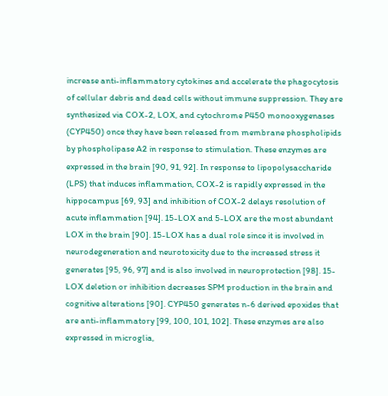increase anti-inflammatory cytokines and accelerate the phagocytosis of cellular debris and dead cells without immune suppression. They are synthesized via COX-2, LOX, and cytochrome P450 monooxygenases (CYP450) once they have been released from membrane phospholipids by phospholipase A2 in response to stimulation. These enzymes are expressed in the brain [90, 91, 92]. In response to lipopolysaccharide (LPS) that induces inflammation, COX-2 is rapidly expressed in the hippocampus [69, 93] and inhibition of COX-2 delays resolution of acute inflammation [94]. 15-LOX and 5-LOX are the most abundant LOX in the brain [90]. 15-LOX has a dual role since it is involved in neurodegeneration and neurotoxicity due to the increased stress it generates [95, 96, 97] and is also involved in neuroprotection [98]. 15-LOX deletion or inhibition decreases SPM production in the brain and cognitive alterations [90]. CYP450 generates n-6 derived epoxides that are anti-inflammatory [99, 100, 101, 102]. These enzymes are also expressed in microglia,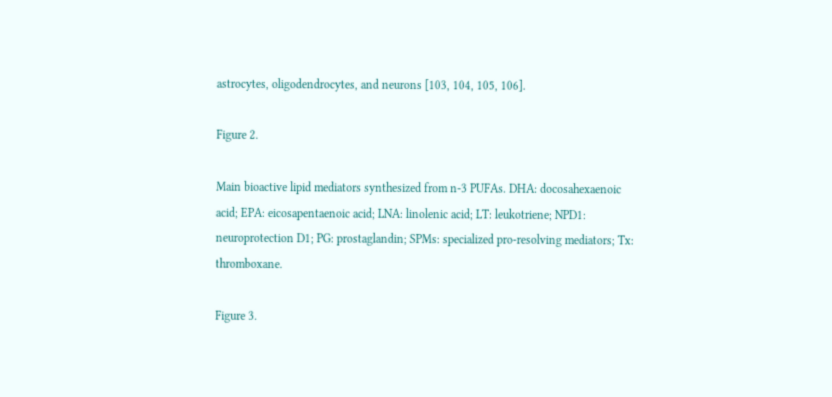astrocytes, oligodendrocytes, and neurons [103, 104, 105, 106].

Figure 2.

Main bioactive lipid mediators synthesized from n-3 PUFAs. DHA: docosahexaenoic acid; EPA: eicosapentaenoic acid; LNA: linolenic acid; LT: leukotriene; NPD1: neuroprotection D1; PG: prostaglandin; SPMs: specialized pro-resolving mediators; Tx: thromboxane.

Figure 3.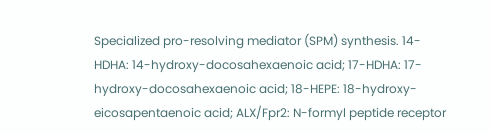Specialized pro-resolving mediator (SPM) synthesis. 14-HDHA: 14-hydroxy-docosahexaenoic acid; 17-HDHA: 17-hydroxy-docosahexaenoic acid; 18-HEPE: 18-hydroxy-eicosapentaenoic acid; ALX/Fpr2: N-formyl peptide receptor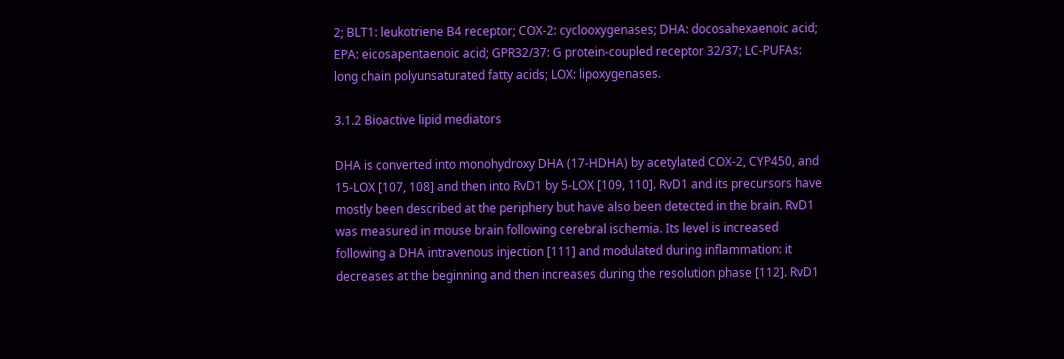2; BLT1: leukotriene B4 receptor; COX-2: cyclooxygenases; DHA: docosahexaenoic acid; EPA: eicosapentaenoic acid; GPR32/37: G protein-coupled receptor 32/37; LC-PUFAs: long chain polyunsaturated fatty acids; LOX: lipoxygenases.

3.1.2 Bioactive lipid mediators

DHA is converted into monohydroxy DHA (17-HDHA) by acetylated COX-2, CYP450, and 15-LOX [107, 108] and then into RvD1 by 5-LOX [109, 110]. RvD1 and its precursors have mostly been described at the periphery but have also been detected in the brain. RvD1 was measured in mouse brain following cerebral ischemia. Its level is increased following a DHA intravenous injection [111] and modulated during inflammation: it decreases at the beginning and then increases during the resolution phase [112]. RvD1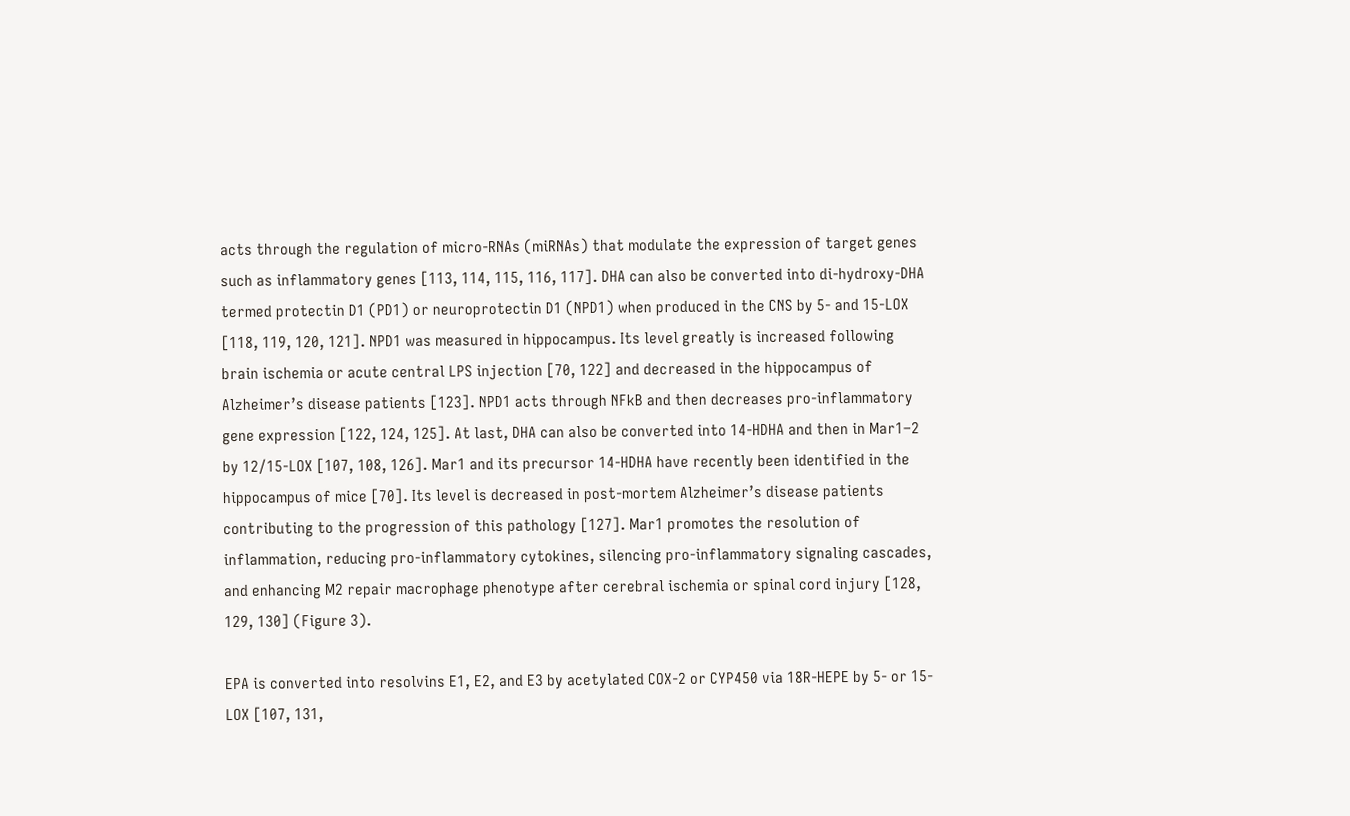acts through the regulation of micro-RNAs (miRNAs) that modulate the expression of target genes such as inflammatory genes [113, 114, 115, 116, 117]. DHA can also be converted into di-hydroxy-DHA termed protectin D1 (PD1) or neuroprotectin D1 (NPD1) when produced in the CNS by 5- and 15-LOX [118, 119, 120, 121]. NPD1 was measured in hippocampus. Its level greatly is increased following brain ischemia or acute central LPS injection [70, 122] and decreased in the hippocampus of Alzheimer’s disease patients [123]. NPD1 acts through NFkB and then decreases pro-inflammatory gene expression [122, 124, 125]. At last, DHA can also be converted into 14-HDHA and then in Mar1–2 by 12/15-LOX [107, 108, 126]. Mar1 and its precursor 14-HDHA have recently been identified in the hippocampus of mice [70]. Its level is decreased in post-mortem Alzheimer’s disease patients contributing to the progression of this pathology [127]. Mar1 promotes the resolution of inflammation, reducing pro-inflammatory cytokines, silencing pro-inflammatory signaling cascades, and enhancing M2 repair macrophage phenotype after cerebral ischemia or spinal cord injury [128, 129, 130] (Figure 3).

EPA is converted into resolvins E1, E2, and E3 by acetylated COX-2 or CYP450 via 18R-HEPE by 5- or 15-LOX [107, 131,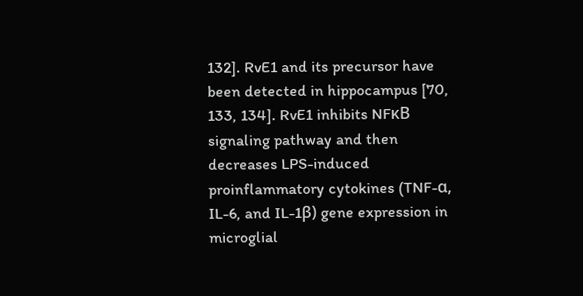132]. RvE1 and its precursor have been detected in hippocampus [70, 133, 134]. RvE1 inhibits NFκB signaling pathway and then decreases LPS-induced proinflammatory cytokines (TNF-α, IL-6, and IL-1β) gene expression in microglial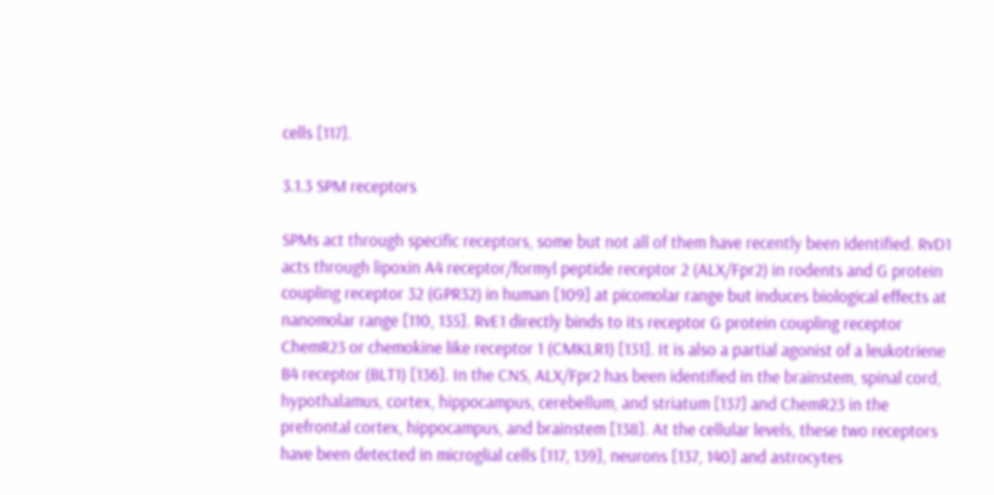cells [117].

3.1.3 SPM receptors

SPMs act through specific receptors, some but not all of them have recently been identified. RvD1 acts through lipoxin A4 receptor/formyl peptide receptor 2 (ALX/Fpr2) in rodents and G protein coupling receptor 32 (GPR32) in human [109] at picomolar range but induces biological effects at nanomolar range [110, 135]. RvE1 directly binds to its receptor G protein coupling receptor ChemR23 or chemokine like receptor 1 (CMKLR1) [131]. It is also a partial agonist of a leukotriene B4 receptor (BLT1) [136]. In the CNS, ALX/Fpr2 has been identified in the brainstem, spinal cord, hypothalamus, cortex, hippocampus, cerebellum, and striatum [137] and ChemR23 in the prefrontal cortex, hippocampus, and brainstem [138]. At the cellular levels, these two receptors have been detected in microglial cells [117, 139], neurons [137, 140] and astrocytes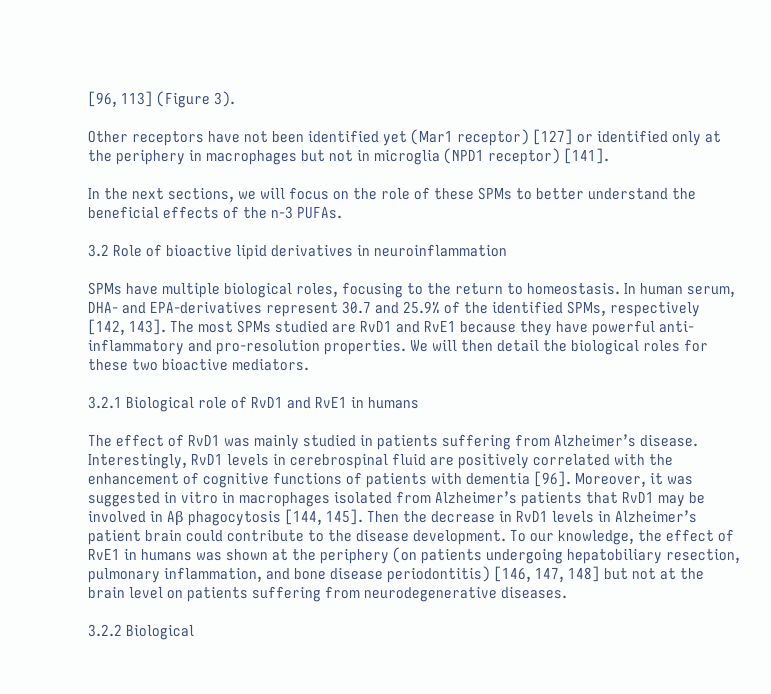[96, 113] (Figure 3).

Other receptors have not been identified yet (Mar1 receptor) [127] or identified only at the periphery in macrophages but not in microglia (NPD1 receptor) [141].

In the next sections, we will focus on the role of these SPMs to better understand the beneficial effects of the n-3 PUFAs.

3.2 Role of bioactive lipid derivatives in neuroinflammation

SPMs have multiple biological roles, focusing to the return to homeostasis. In human serum, DHA- and EPA-derivatives represent 30.7 and 25.9% of the identified SPMs, respectively [142, 143]. The most SPMs studied are RvD1 and RvE1 because they have powerful anti-inflammatory and pro-resolution properties. We will then detail the biological roles for these two bioactive mediators.

3.2.1 Biological role of RvD1 and RvE1 in humans

The effect of RvD1 was mainly studied in patients suffering from Alzheimer’s disease. Interestingly, RvD1 levels in cerebrospinal fluid are positively correlated with the enhancement of cognitive functions of patients with dementia [96]. Moreover, it was suggested in vitro in macrophages isolated from Alzheimer’s patients that RvD1 may be involved in Aβ phagocytosis [144, 145]. Then the decrease in RvD1 levels in Alzheimer’s patient brain could contribute to the disease development. To our knowledge, the effect of RvE1 in humans was shown at the periphery (on patients undergoing hepatobiliary resection, pulmonary inflammation, and bone disease periodontitis) [146, 147, 148] but not at the brain level on patients suffering from neurodegenerative diseases.

3.2.2 Biological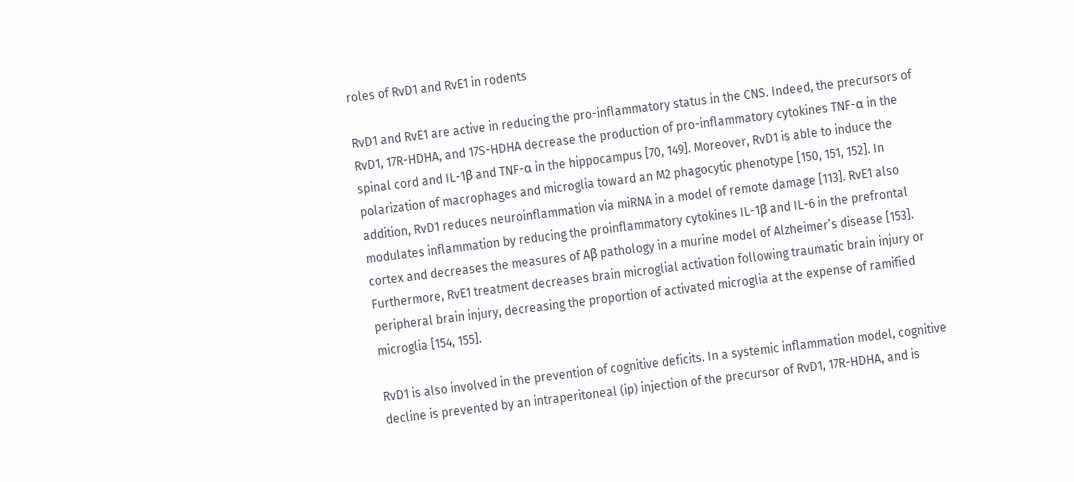roles of RvD1 and RvE1 in rodents

RvD1 and RvE1 are active in reducing the pro-inflammatory status in the CNS. Indeed, the precursors of RvD1, 17R-HDHA, and 17S-HDHA decrease the production of pro-inflammatory cytokines TNF-α in the spinal cord and IL-1β and TNF-α in the hippocampus [70, 149]. Moreover, RvD1 is able to induce the polarization of macrophages and microglia toward an M2 phagocytic phenotype [150, 151, 152]. In addition, RvD1 reduces neuroinflammation via miRNA in a model of remote damage [113]. RvE1 also modulates inflammation by reducing the proinflammatory cytokines IL-1β and IL-6 in the prefrontal cortex and decreases the measures of Aβ pathology in a murine model of Alzheimer’s disease [153]. Furthermore, RvE1 treatment decreases brain microglial activation following traumatic brain injury or peripheral brain injury, decreasing the proportion of activated microglia at the expense of ramified microglia [154, 155].

RvD1 is also involved in the prevention of cognitive deficits. In a systemic inflammation model, cognitive decline is prevented by an intraperitoneal (ip) injection of the precursor of RvD1, 17R-HDHA, and is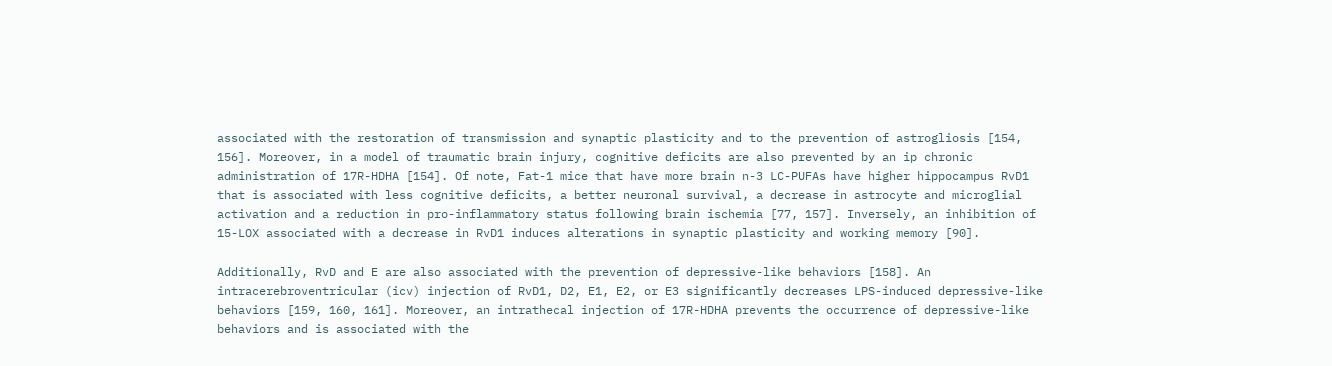associated with the restoration of transmission and synaptic plasticity and to the prevention of astrogliosis [154, 156]. Moreover, in a model of traumatic brain injury, cognitive deficits are also prevented by an ip chronic administration of 17R-HDHA [154]. Of note, Fat-1 mice that have more brain n-3 LC-PUFAs have higher hippocampus RvD1 that is associated with less cognitive deficits, a better neuronal survival, a decrease in astrocyte and microglial activation and a reduction in pro-inflammatory status following brain ischemia [77, 157]. Inversely, an inhibition of 15-LOX associated with a decrease in RvD1 induces alterations in synaptic plasticity and working memory [90].

Additionally, RvD and E are also associated with the prevention of depressive-like behaviors [158]. An intracerebroventricular (icv) injection of RvD1, D2, E1, E2, or E3 significantly decreases LPS-induced depressive-like behaviors [159, 160, 161]. Moreover, an intrathecal injection of 17R-HDHA prevents the occurrence of depressive-like behaviors and is associated with the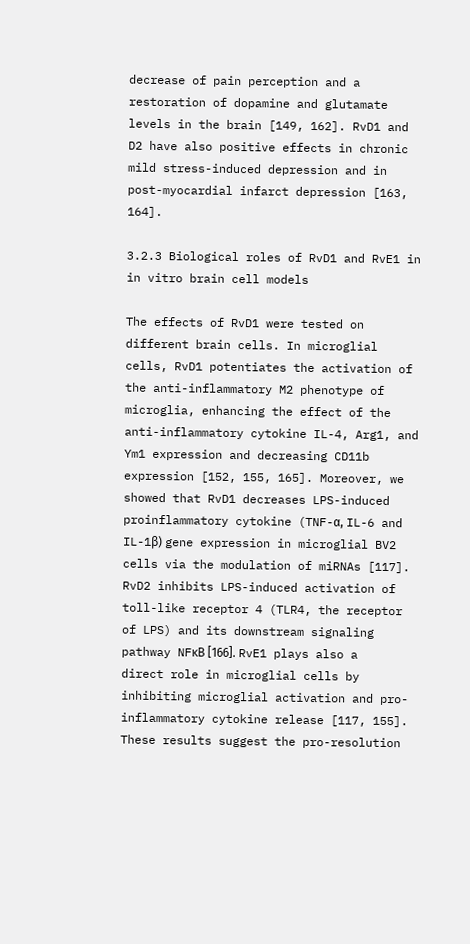decrease of pain perception and a restoration of dopamine and glutamate levels in the brain [149, 162]. RvD1 and D2 have also positive effects in chronic mild stress-induced depression and in post-myocardial infarct depression [163, 164].

3.2.3 Biological roles of RvD1 and RvE1 in in vitro brain cell models

The effects of RvD1 were tested on different brain cells. In microglial cells, RvD1 potentiates the activation of the anti-inflammatory M2 phenotype of microglia, enhancing the effect of the anti-inflammatory cytokine IL-4, Arg1, and Ym1 expression and decreasing CD11b expression [152, 155, 165]. Moreover, we showed that RvD1 decreases LPS-induced proinflammatory cytokine (TNF-α, IL-6 and IL-1β) gene expression in microglial BV2 cells via the modulation of miRNAs [117]. RvD2 inhibits LPS-induced activation of toll-like receptor 4 (TLR4, the receptor of LPS) and its downstream signaling pathway NFκB [166]. RvE1 plays also a direct role in microglial cells by inhibiting microglial activation and pro-inflammatory cytokine release [117, 155]. These results suggest the pro-resolution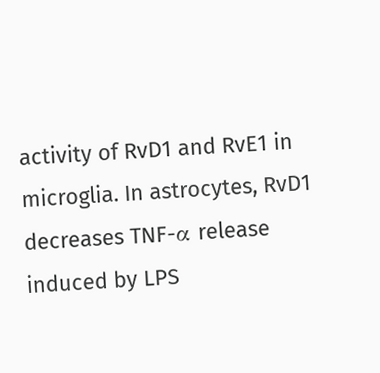activity of RvD1 and RvE1 in microglia. In astrocytes, RvD1 decreases TNF-α release induced by LPS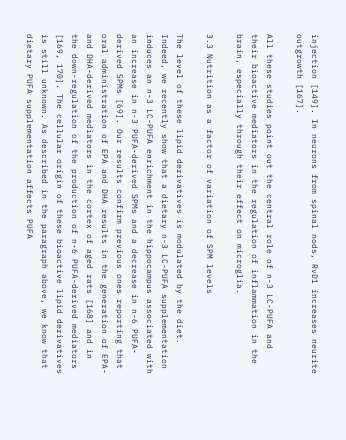injection [149]. In neurons from spinal nods, RvD1 increases neurite outgrowth [167].

All these studies point out the central role of n-3 LC-PUFA and their bioactive mediators in the regulation of inflammation in the brain, especially through their effect on microglia.

3.3 Nutrition as a factor of variation of SPM levels

The level of these lipid derivatives is modulated by the diet. Indeed, we recently show that a dietary n-3 LC-PUFA supplementation induces an n-3 LC-PUFA enrichment in the hippocampus associated with an increase in n-3 PUFA-derived SPMs and a decrease in n-6 PUFA-derived SPMs [69]. Our results confirm previous ones reporting that oral administration of EPA and DHA results in the generation of EPA-and DHA-derived mediators in the cortex of aged rats [168] and in the down-regulation of the production of n-6 PUFA-derived mediators [169, 170]. The cellular origin of these bioactive lipid derivatives is still unknown. As described in the paragraph above, we know that dietary PUFA supplementation affects PUFA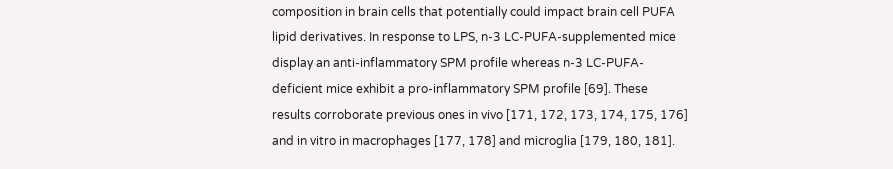composition in brain cells that potentially could impact brain cell PUFA lipid derivatives. In response to LPS, n-3 LC-PUFA-supplemented mice display an anti-inflammatory SPM profile whereas n-3 LC-PUFA-deficient mice exhibit a pro-inflammatory SPM profile [69]. These results corroborate previous ones in vivo [171, 172, 173, 174, 175, 176] and in vitro in macrophages [177, 178] and microglia [179, 180, 181].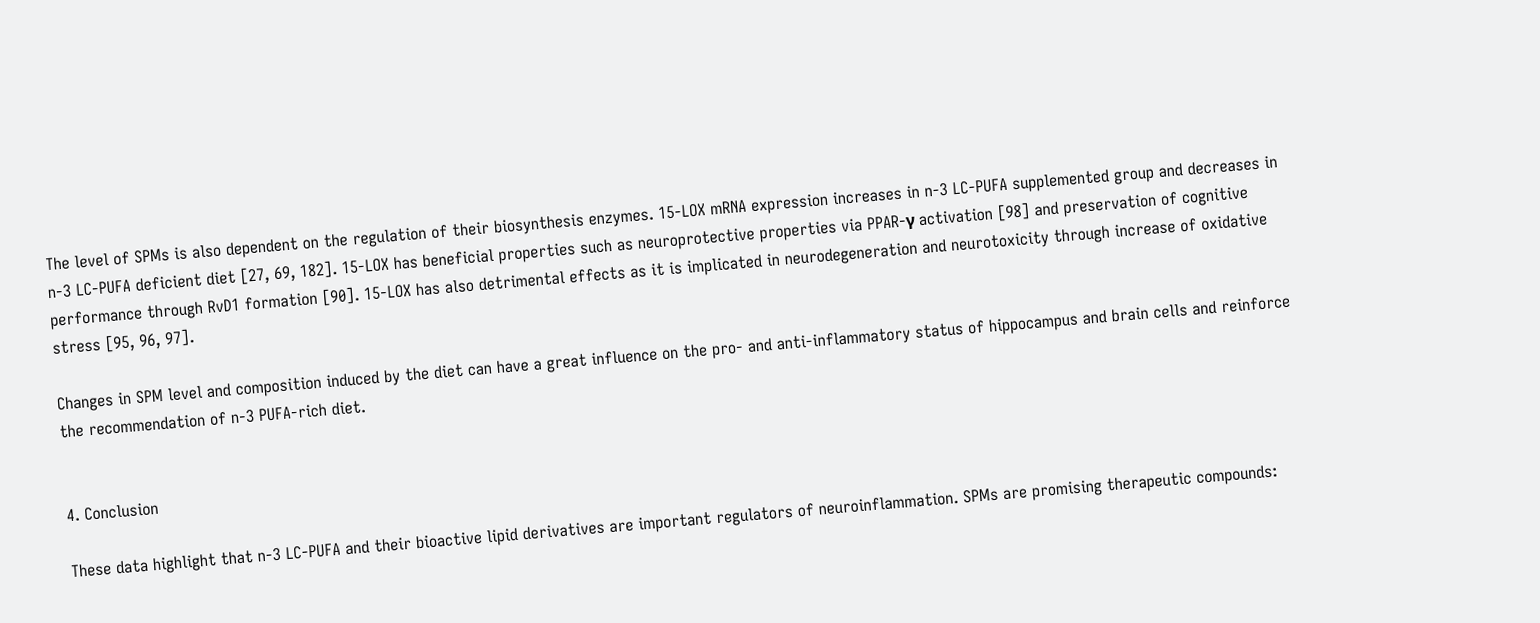The level of SPMs is also dependent on the regulation of their biosynthesis enzymes. 15-LOX mRNA expression increases in n-3 LC-PUFA supplemented group and decreases in n-3 LC-PUFA deficient diet [27, 69, 182]. 15-LOX has beneficial properties such as neuroprotective properties via PPAR-γ activation [98] and preservation of cognitive performance through RvD1 formation [90]. 15-LOX has also detrimental effects as it is implicated in neurodegeneration and neurotoxicity through increase of oxidative stress [95, 96, 97].

Changes in SPM level and composition induced by the diet can have a great influence on the pro- and anti-inflammatory status of hippocampus and brain cells and reinforce the recommendation of n-3 PUFA-rich diet.


4. Conclusion

These data highlight that n-3 LC-PUFA and their bioactive lipid derivatives are important regulators of neuroinflammation. SPMs are promising therapeutic compounds: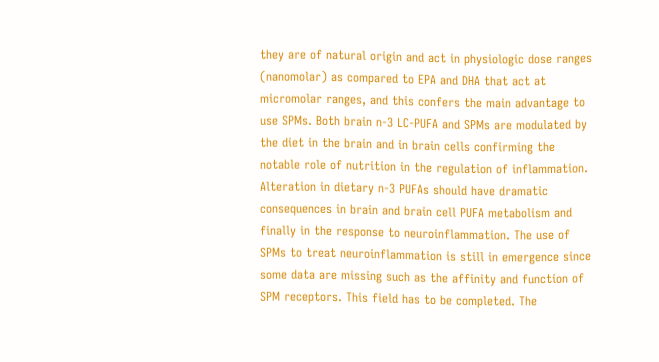they are of natural origin and act in physiologic dose ranges (nanomolar) as compared to EPA and DHA that act at micromolar ranges, and this confers the main advantage to use SPMs. Both brain n-3 LC-PUFA and SPMs are modulated by the diet in the brain and in brain cells confirming the notable role of nutrition in the regulation of inflammation. Alteration in dietary n-3 PUFAs should have dramatic consequences in brain and brain cell PUFA metabolism and finally in the response to neuroinflammation. The use of SPMs to treat neuroinflammation is still in emergence since some data are missing such as the affinity and function of SPM receptors. This field has to be completed. The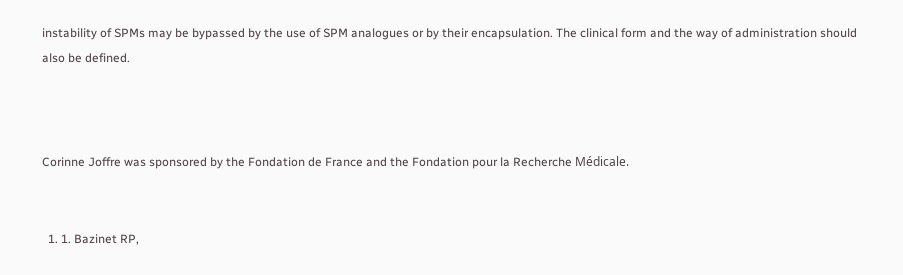instability of SPMs may be bypassed by the use of SPM analogues or by their encapsulation. The clinical form and the way of administration should also be defined.



Corinne Joffre was sponsored by the Fondation de France and the Fondation pour la Recherche Médicale.


  1. 1. Bazinet RP,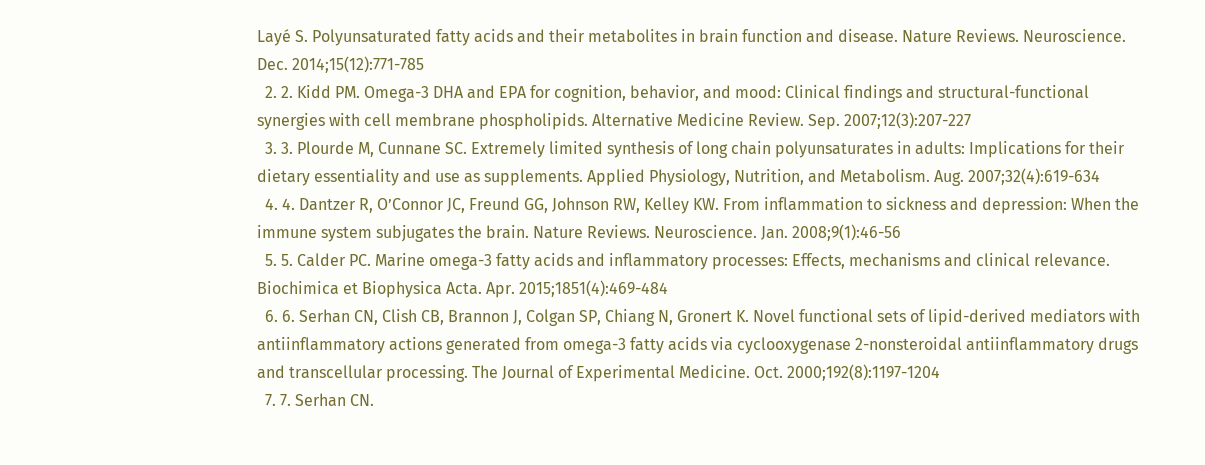Layé S. Polyunsaturated fatty acids and their metabolites in brain function and disease. Nature Reviews. Neuroscience. Dec. 2014;15(12):771-785
  2. 2. Kidd PM. Omega-3 DHA and EPA for cognition, behavior, and mood: Clinical findings and structural-functional synergies with cell membrane phospholipids. Alternative Medicine Review. Sep. 2007;12(3):207-227
  3. 3. Plourde M, Cunnane SC. Extremely limited synthesis of long chain polyunsaturates in adults: Implications for their dietary essentiality and use as supplements. Applied Physiology, Nutrition, and Metabolism. Aug. 2007;32(4):619-634
  4. 4. Dantzer R, O’Connor JC, Freund GG, Johnson RW, Kelley KW. From inflammation to sickness and depression: When the immune system subjugates the brain. Nature Reviews. Neuroscience. Jan. 2008;9(1):46-56
  5. 5. Calder PC. Marine omega-3 fatty acids and inflammatory processes: Effects, mechanisms and clinical relevance. Biochimica et Biophysica Acta. Apr. 2015;1851(4):469-484
  6. 6. Serhan CN, Clish CB, Brannon J, Colgan SP, Chiang N, Gronert K. Novel functional sets of lipid-derived mediators with antiinflammatory actions generated from omega-3 fatty acids via cyclooxygenase 2-nonsteroidal antiinflammatory drugs and transcellular processing. The Journal of Experimental Medicine. Oct. 2000;192(8):1197-1204
  7. 7. Serhan CN.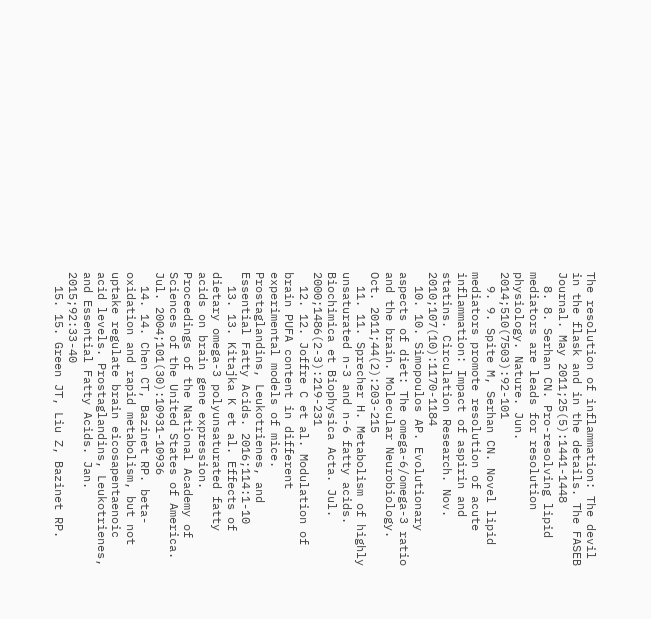The resolution of inflammation: The devil in the flask and in the details. The FASEB Journal. May 2011;25(5):1441-1448
  8. 8. Serhan CN. Pro-resolving lipid mediators are leads for resolution physiology. Nature. Jun. 2014;510(7503):92-101
  9. 9. Spite M, Serhan CN. Novel lipid mediators promote resolution of acute inflammation: Impact of aspirin and statins. Circulation Research. Nov. 2010;107(10):1170-1184
  10. 10. Simopoulos AP. Evolutionary aspects of diet: The omega-6/omega-3 ratio and the brain. Molecular Neurobiology. Oct. 2011;44(2):203-215
  11. 11. Sprecher H. Metabolism of highly unsaturated n-3 and n-6 fatty acids. Biochimica et Biophysica Acta. Jul. 2000;1486(2-3):219-231
  12. 12. Joffre C et al. Modulation of brain PUFA content in different experimental models of mice. Prostaglandins, Leukotrienes, and Essential Fatty Acids. 2016;114:1-10
  13. 13. Kitajka K et al. Effects of dietary omega-3 polyunsaturated fatty acids on brain gene expression. Proceedings of the National Academy of Sciences of the United States of America. Jul. 2004;101(30):10931-10936
  14. 14. Chen CT, Bazinet RP. beta-oxidation and rapid metabolism, but not uptake regulate brain eicosapentaenoic acid levels. Prostaglandins, Leukotrienes, and Essential Fatty Acids. Jan. 2015;92:33-40
  15. 15. Green JT, Liu Z, Bazinet RP.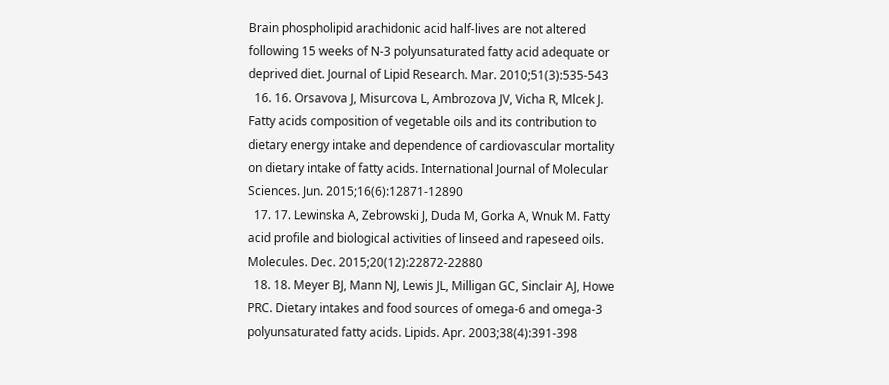Brain phospholipid arachidonic acid half-lives are not altered following 15 weeks of N-3 polyunsaturated fatty acid adequate or deprived diet. Journal of Lipid Research. Mar. 2010;51(3):535-543
  16. 16. Orsavova J, Misurcova L, Ambrozova JV, Vicha R, Mlcek J. Fatty acids composition of vegetable oils and its contribution to dietary energy intake and dependence of cardiovascular mortality on dietary intake of fatty acids. International Journal of Molecular Sciences. Jun. 2015;16(6):12871-12890
  17. 17. Lewinska A, Zebrowski J, Duda M, Gorka A, Wnuk M. Fatty acid profile and biological activities of linseed and rapeseed oils. Molecules. Dec. 2015;20(12):22872-22880
  18. 18. Meyer BJ, Mann NJ, Lewis JL, Milligan GC, Sinclair AJ, Howe PRC. Dietary intakes and food sources of omega-6 and omega-3 polyunsaturated fatty acids. Lipids. Apr. 2003;38(4):391-398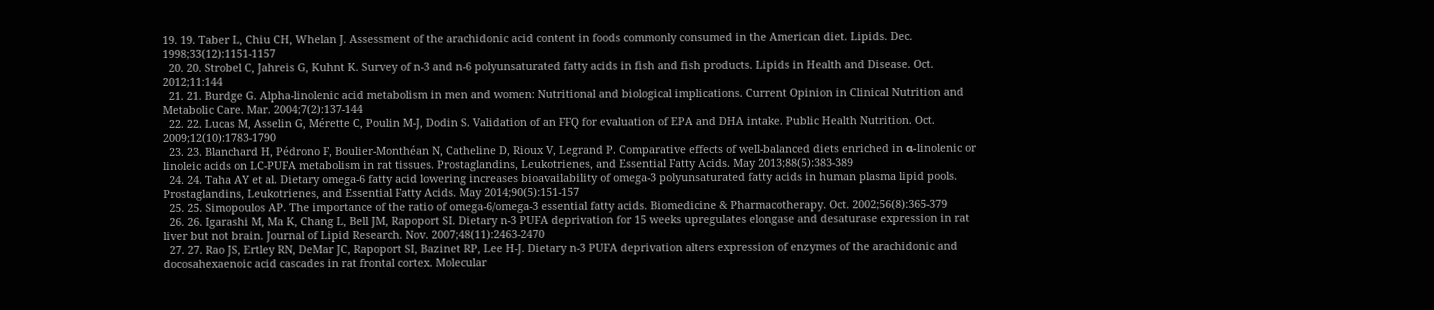19. 19. Taber L, Chiu CH, Whelan J. Assessment of the arachidonic acid content in foods commonly consumed in the American diet. Lipids. Dec. 1998;33(12):1151-1157
  20. 20. Strobel C, Jahreis G, Kuhnt K. Survey of n-3 and n-6 polyunsaturated fatty acids in fish and fish products. Lipids in Health and Disease. Oct. 2012;11:144
  21. 21. Burdge G. Alpha-linolenic acid metabolism in men and women: Nutritional and biological implications. Current Opinion in Clinical Nutrition and Metabolic Care. Mar. 2004;7(2):137-144
  22. 22. Lucas M, Asselin G, Mérette C, Poulin M-J, Dodin S. Validation of an FFQ for evaluation of EPA and DHA intake. Public Health Nutrition. Oct. 2009;12(10):1783-1790
  23. 23. Blanchard H, Pédrono F, Boulier-Monthéan N, Catheline D, Rioux V, Legrand P. Comparative effects of well-balanced diets enriched in α-linolenic or linoleic acids on LC-PUFA metabolism in rat tissues. Prostaglandins, Leukotrienes, and Essential Fatty Acids. May 2013;88(5):383-389
  24. 24. Taha AY et al. Dietary omega-6 fatty acid lowering increases bioavailability of omega-3 polyunsaturated fatty acids in human plasma lipid pools. Prostaglandins, Leukotrienes, and Essential Fatty Acids. May 2014;90(5):151-157
  25. 25. Simopoulos AP. The importance of the ratio of omega-6/omega-3 essential fatty acids. Biomedicine & Pharmacotherapy. Oct. 2002;56(8):365-379
  26. 26. Igarashi M, Ma K, Chang L, Bell JM, Rapoport SI. Dietary n-3 PUFA deprivation for 15 weeks upregulates elongase and desaturase expression in rat liver but not brain. Journal of Lipid Research. Nov. 2007;48(11):2463-2470
  27. 27. Rao JS, Ertley RN, DeMar JC, Rapoport SI, Bazinet RP, Lee H-J. Dietary n-3 PUFA deprivation alters expression of enzymes of the arachidonic and docosahexaenoic acid cascades in rat frontal cortex. Molecular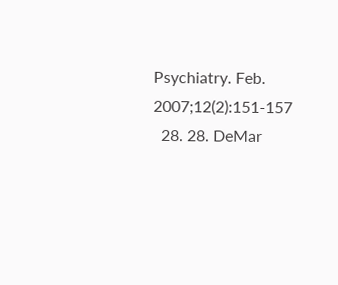Psychiatry. Feb. 2007;12(2):151-157
  28. 28. DeMar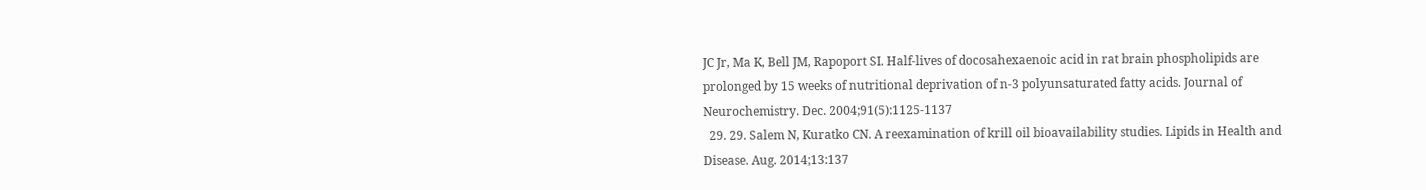JC Jr, Ma K, Bell JM, Rapoport SI. Half-lives of docosahexaenoic acid in rat brain phospholipids are prolonged by 15 weeks of nutritional deprivation of n-3 polyunsaturated fatty acids. Journal of Neurochemistry. Dec. 2004;91(5):1125-1137
  29. 29. Salem N, Kuratko CN. A reexamination of krill oil bioavailability studies. Lipids in Health and Disease. Aug. 2014;13:137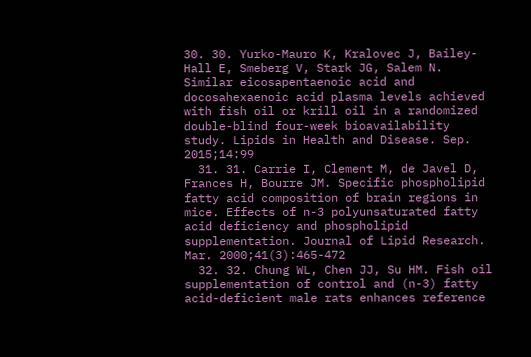30. 30. Yurko-Mauro K, Kralovec J, Bailey-Hall E, Smeberg V, Stark JG, Salem N. Similar eicosapentaenoic acid and docosahexaenoic acid plasma levels achieved with fish oil or krill oil in a randomized double-blind four-week bioavailability study. Lipids in Health and Disease. Sep. 2015;14:99
  31. 31. Carrie I, Clement M, de Javel D, Frances H, Bourre JM. Specific phospholipid fatty acid composition of brain regions in mice. Effects of n-3 polyunsaturated fatty acid deficiency and phospholipid supplementation. Journal of Lipid Research. Mar. 2000;41(3):465-472
  32. 32. Chung WL, Chen JJ, Su HM. Fish oil supplementation of control and (n-3) fatty acid-deficient male rats enhances reference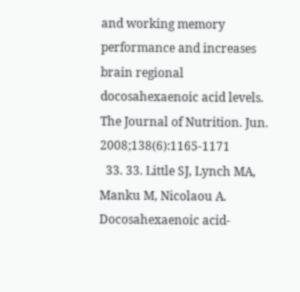and working memory performance and increases brain regional docosahexaenoic acid levels. The Journal of Nutrition. Jun. 2008;138(6):1165-1171
  33. 33. Little SJ, Lynch MA, Manku M, Nicolaou A. Docosahexaenoic acid-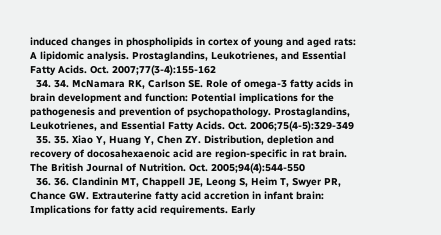induced changes in phospholipids in cortex of young and aged rats: A lipidomic analysis. Prostaglandins, Leukotrienes, and Essential Fatty Acids. Oct. 2007;77(3-4):155-162
  34. 34. McNamara RK, Carlson SE. Role of omega-3 fatty acids in brain development and function: Potential implications for the pathogenesis and prevention of psychopathology. Prostaglandins, Leukotrienes, and Essential Fatty Acids. Oct. 2006;75(4-5):329-349
  35. 35. Xiao Y, Huang Y, Chen ZY. Distribution, depletion and recovery of docosahexaenoic acid are region-specific in rat brain. The British Journal of Nutrition. Oct. 2005;94(4):544-550
  36. 36. Clandinin MT, Chappell JE, Leong S, Heim T, Swyer PR, Chance GW. Extrauterine fatty acid accretion in infant brain: Implications for fatty acid requirements. Early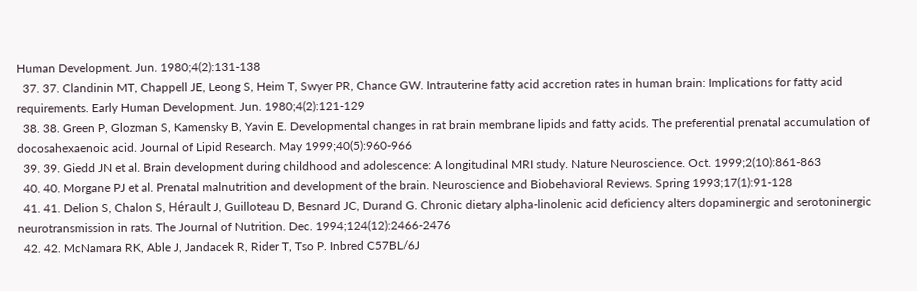Human Development. Jun. 1980;4(2):131-138
  37. 37. Clandinin MT, Chappell JE, Leong S, Heim T, Swyer PR, Chance GW. Intrauterine fatty acid accretion rates in human brain: Implications for fatty acid requirements. Early Human Development. Jun. 1980;4(2):121-129
  38. 38. Green P, Glozman S, Kamensky B, Yavin E. Developmental changes in rat brain membrane lipids and fatty acids. The preferential prenatal accumulation of docosahexaenoic acid. Journal of Lipid Research. May 1999;40(5):960-966
  39. 39. Giedd JN et al. Brain development during childhood and adolescence: A longitudinal MRI study. Nature Neuroscience. Oct. 1999;2(10):861-863
  40. 40. Morgane PJ et al. Prenatal malnutrition and development of the brain. Neuroscience and Biobehavioral Reviews. Spring 1993;17(1):91-128
  41. 41. Delion S, Chalon S, Hérault J, Guilloteau D, Besnard JC, Durand G. Chronic dietary alpha-linolenic acid deficiency alters dopaminergic and serotoninergic neurotransmission in rats. The Journal of Nutrition. Dec. 1994;124(12):2466-2476
  42. 42. McNamara RK, Able J, Jandacek R, Rider T, Tso P. Inbred C57BL/6J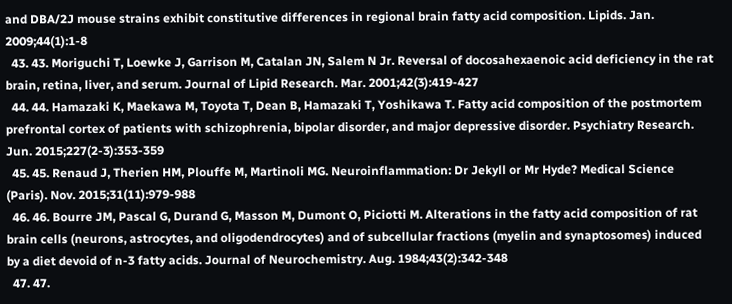and DBA/2J mouse strains exhibit constitutive differences in regional brain fatty acid composition. Lipids. Jan. 2009;44(1):1-8
  43. 43. Moriguchi T, Loewke J, Garrison M, Catalan JN, Salem N Jr. Reversal of docosahexaenoic acid deficiency in the rat brain, retina, liver, and serum. Journal of Lipid Research. Mar. 2001;42(3):419-427
  44. 44. Hamazaki K, Maekawa M, Toyota T, Dean B, Hamazaki T, Yoshikawa T. Fatty acid composition of the postmortem prefrontal cortex of patients with schizophrenia, bipolar disorder, and major depressive disorder. Psychiatry Research. Jun. 2015;227(2-3):353-359
  45. 45. Renaud J, Therien HM, Plouffe M, Martinoli MG. Neuroinflammation: Dr Jekyll or Mr Hyde? Medical Science (Paris). Nov. 2015;31(11):979-988
  46. 46. Bourre JM, Pascal G, Durand G, Masson M, Dumont O, Piciotti M. Alterations in the fatty acid composition of rat brain cells (neurons, astrocytes, and oligodendrocytes) and of subcellular fractions (myelin and synaptosomes) induced by a diet devoid of n-3 fatty acids. Journal of Neurochemistry. Aug. 1984;43(2):342-348
  47. 47.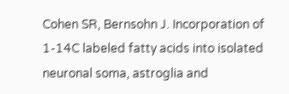Cohen SR, Bernsohn J. Incorporation of 1-14C labeled fatty acids into isolated neuronal soma, astroglia and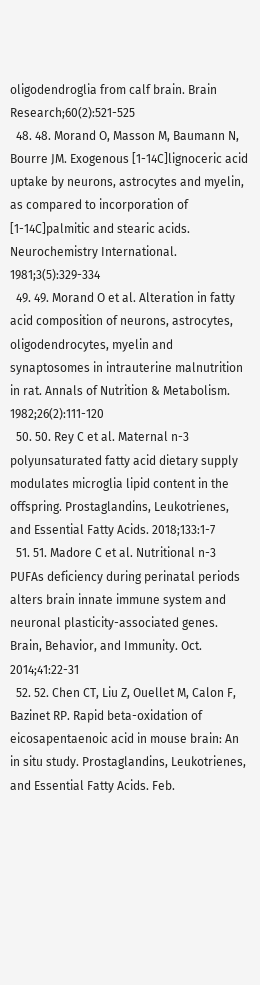oligodendroglia from calf brain. Brain Research;60(2):521-525
  48. 48. Morand O, Masson M, Baumann N, Bourre JM. Exogenous [1-14C]lignoceric acid uptake by neurons, astrocytes and myelin, as compared to incorporation of [1-14C]palmitic and stearic acids. Neurochemistry International. 1981;3(5):329-334
  49. 49. Morand O et al. Alteration in fatty acid composition of neurons, astrocytes, oligodendrocytes, myelin and synaptosomes in intrauterine malnutrition in rat. Annals of Nutrition & Metabolism. 1982;26(2):111-120
  50. 50. Rey C et al. Maternal n-3 polyunsaturated fatty acid dietary supply modulates microglia lipid content in the offspring. Prostaglandins, Leukotrienes, and Essential Fatty Acids. 2018;133:1-7
  51. 51. Madore C et al. Nutritional n-3 PUFAs deficiency during perinatal periods alters brain innate immune system and neuronal plasticity-associated genes. Brain, Behavior, and Immunity. Oct. 2014;41:22-31
  52. 52. Chen CT, Liu Z, Ouellet M, Calon F, Bazinet RP. Rapid beta-oxidation of eicosapentaenoic acid in mouse brain: An in situ study. Prostaglandins, Leukotrienes, and Essential Fatty Acids. Feb.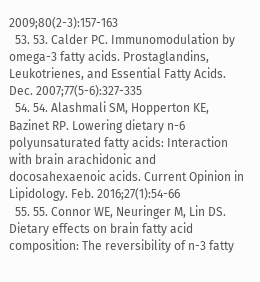2009;80(2-3):157-163
  53. 53. Calder PC. Immunomodulation by omega-3 fatty acids. Prostaglandins, Leukotrienes, and Essential Fatty Acids. Dec. 2007;77(5-6):327-335
  54. 54. Alashmali SM, Hopperton KE, Bazinet RP. Lowering dietary n-6 polyunsaturated fatty acids: Interaction with brain arachidonic and docosahexaenoic acids. Current Opinion in Lipidology. Feb. 2016;27(1):54-66
  55. 55. Connor WE, Neuringer M, Lin DS. Dietary effects on brain fatty acid composition: The reversibility of n-3 fatty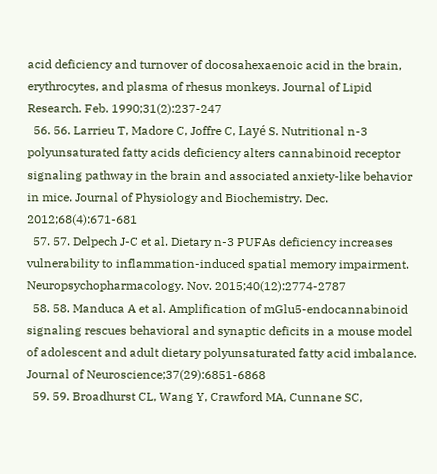acid deficiency and turnover of docosahexaenoic acid in the brain, erythrocytes, and plasma of rhesus monkeys. Journal of Lipid Research. Feb. 1990;31(2):237-247
  56. 56. Larrieu T, Madore C, Joffre C, Layé S. Nutritional n-3 polyunsaturated fatty acids deficiency alters cannabinoid receptor signaling pathway in the brain and associated anxiety-like behavior in mice. Journal of Physiology and Biochemistry. Dec. 2012;68(4):671-681
  57. 57. Delpech J-C et al. Dietary n-3 PUFAs deficiency increases vulnerability to inflammation-induced spatial memory impairment. Neuropsychopharmacology. Nov. 2015;40(12):2774-2787
  58. 58. Manduca A et al. Amplification of mGlu5-endocannabinoid signaling rescues behavioral and synaptic deficits in a mouse model of adolescent and adult dietary polyunsaturated fatty acid imbalance. Journal of Neuroscience;37(29):6851-6868
  59. 59. Broadhurst CL, Wang Y, Crawford MA, Cunnane SC,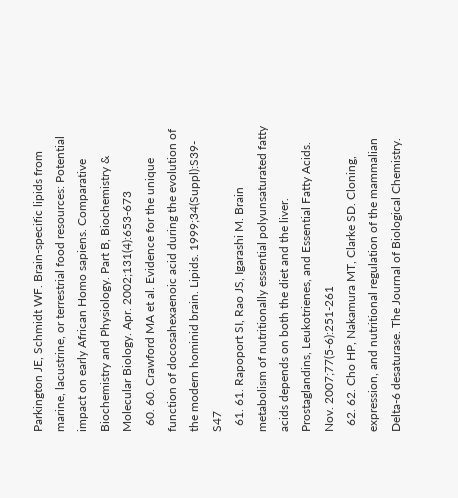Parkington JE, Schmidt WF. Brain-specific lipids from marine, lacustrine, or terrestrial food resources: Potential impact on early African Homo sapiens. Comparative Biochemistry and Physiology. Part B, Biochemistry & Molecular Biology. Apr. 2002;131(4):653-673
  60. 60. Crawford MA et al. Evidence for the unique function of docosahexaenoic acid during the evolution of the modern hominid brain. Lipids. 1999;34(Suppl):S39-S47
  61. 61. Rapoport SI, Rao JS, Igarashi M. Brain metabolism of nutritionally essential polyunsaturated fatty acids depends on both the diet and the liver. Prostaglandins, Leukotrienes, and Essential Fatty Acids. Nov. 2007;77(5-6):251-261
  62. 62. Cho HP, Nakamura MT, Clarke SD. Cloning, expression, and nutritional regulation of the mammalian Delta-6 desaturase. The Journal of Biological Chemistry.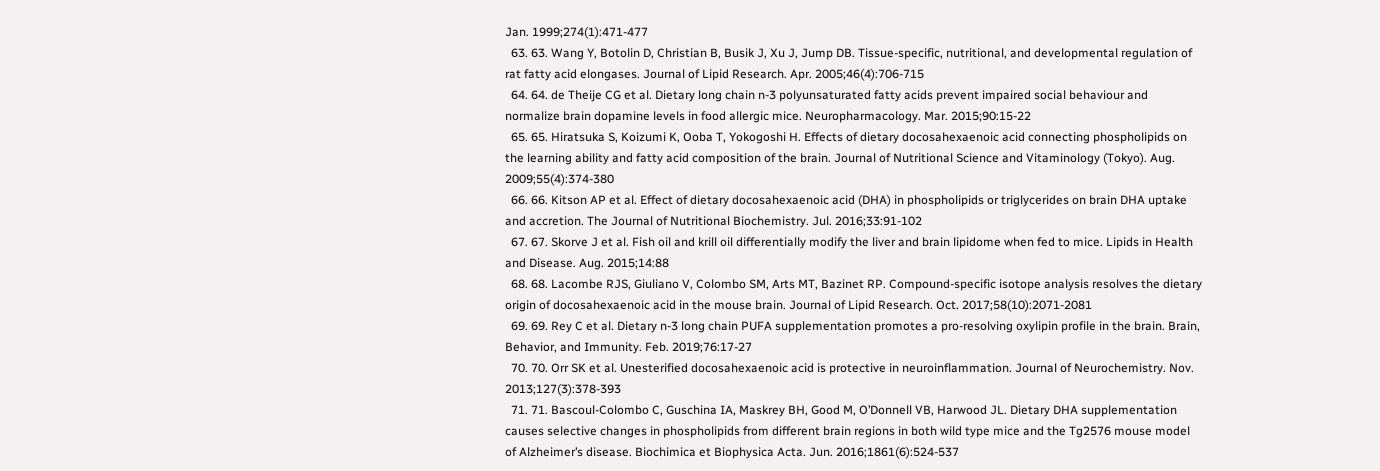Jan. 1999;274(1):471-477
  63. 63. Wang Y, Botolin D, Christian B, Busik J, Xu J, Jump DB. Tissue-specific, nutritional, and developmental regulation of rat fatty acid elongases. Journal of Lipid Research. Apr. 2005;46(4):706-715
  64. 64. de Theije CG et al. Dietary long chain n-3 polyunsaturated fatty acids prevent impaired social behaviour and normalize brain dopamine levels in food allergic mice. Neuropharmacology. Mar. 2015;90:15-22
  65. 65. Hiratsuka S, Koizumi K, Ooba T, Yokogoshi H. Effects of dietary docosahexaenoic acid connecting phospholipids on the learning ability and fatty acid composition of the brain. Journal of Nutritional Science and Vitaminology (Tokyo). Aug. 2009;55(4):374-380
  66. 66. Kitson AP et al. Effect of dietary docosahexaenoic acid (DHA) in phospholipids or triglycerides on brain DHA uptake and accretion. The Journal of Nutritional Biochemistry. Jul. 2016;33:91-102
  67. 67. Skorve J et al. Fish oil and krill oil differentially modify the liver and brain lipidome when fed to mice. Lipids in Health and Disease. Aug. 2015;14:88
  68. 68. Lacombe RJS, Giuliano V, Colombo SM, Arts MT, Bazinet RP. Compound-specific isotope analysis resolves the dietary origin of docosahexaenoic acid in the mouse brain. Journal of Lipid Research. Oct. 2017;58(10):2071-2081
  69. 69. Rey C et al. Dietary n-3 long chain PUFA supplementation promotes a pro-resolving oxylipin profile in the brain. Brain, Behavior, and Immunity. Feb. 2019;76:17-27
  70. 70. Orr SK et al. Unesterified docosahexaenoic acid is protective in neuroinflammation. Journal of Neurochemistry. Nov. 2013;127(3):378-393
  71. 71. Bascoul-Colombo C, Guschina IA, Maskrey BH, Good M, O’Donnell VB, Harwood JL. Dietary DHA supplementation causes selective changes in phospholipids from different brain regions in both wild type mice and the Tg2576 mouse model of Alzheimer’s disease. Biochimica et Biophysica Acta. Jun. 2016;1861(6):524-537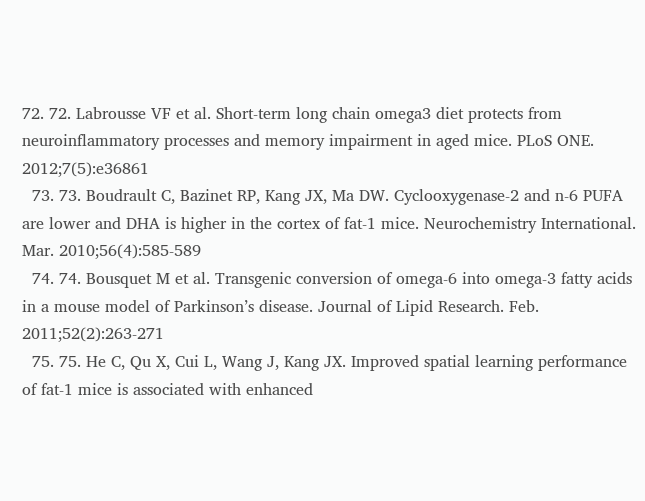72. 72. Labrousse VF et al. Short-term long chain omega3 diet protects from neuroinflammatory processes and memory impairment in aged mice. PLoS ONE. 2012;7(5):e36861
  73. 73. Boudrault C, Bazinet RP, Kang JX, Ma DW. Cyclooxygenase-2 and n-6 PUFA are lower and DHA is higher in the cortex of fat-1 mice. Neurochemistry International. Mar. 2010;56(4):585-589
  74. 74. Bousquet M et al. Transgenic conversion of omega-6 into omega-3 fatty acids in a mouse model of Parkinson’s disease. Journal of Lipid Research. Feb. 2011;52(2):263-271
  75. 75. He C, Qu X, Cui L, Wang J, Kang JX. Improved spatial learning performance of fat-1 mice is associated with enhanced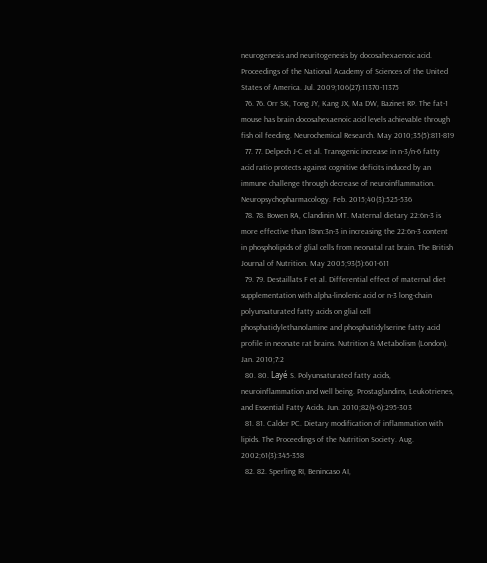neurogenesis and neuritogenesis by docosahexaenoic acid. Proceedings of the National Academy of Sciences of the United States of America. Jul. 2009;106(27):11370-11375
  76. 76. Orr SK, Tong JY, Kang JX, Ma DW, Bazinet RP. The fat-1 mouse has brain docosahexaenoic acid levels achievable through fish oil feeding. Neurochemical Research. May 2010;35(5):811-819
  77. 77. Delpech J-C et al. Transgenic increase in n-3/n-6 fatty acid ratio protects against cognitive deficits induced by an immune challenge through decrease of neuroinflammation. Neuropsychopharmacology. Feb. 2015;40(3):525-536
  78. 78. Bowen RA, Clandinin MT. Maternal dietary 22:6n-3 is more effective than 18nn:3n-3 in increasing the 22:6n-3 content in phospholipids of glial cells from neonatal rat brain. The British Journal of Nutrition. May 2005;93(5):601-611
  79. 79. Destaillats F et al. Differential effect of maternal diet supplementation with alpha-linolenic acid or n-3 long-chain polyunsaturated fatty acids on glial cell phosphatidylethanolamine and phosphatidylserine fatty acid profile in neonate rat brains. Nutrition & Metabolism (London). Jan. 2010;7:2
  80. 80. Layé S. Polyunsaturated fatty acids, neuroinflammation and well being. Prostaglandins, Leukotrienes, and Essential Fatty Acids. Jun. 2010;82(4-6):295-303
  81. 81. Calder PC. Dietary modification of inflammation with lipids. The Proceedings of the Nutrition Society. Aug. 2002;61(3):345-358
  82. 82. Sperling RI, Benincaso AI,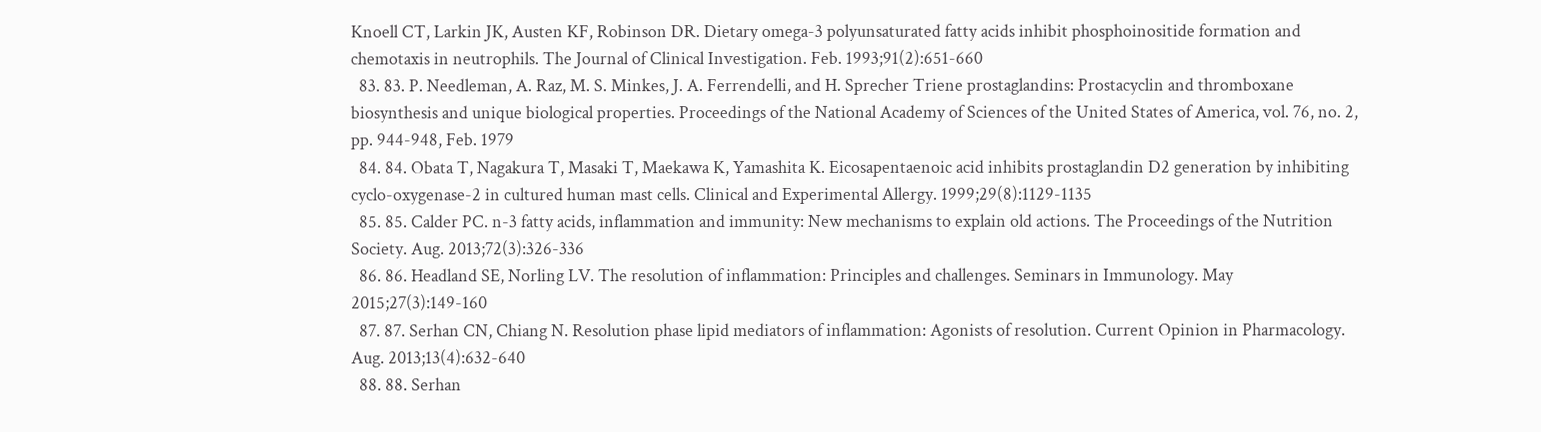Knoell CT, Larkin JK, Austen KF, Robinson DR. Dietary omega-3 polyunsaturated fatty acids inhibit phosphoinositide formation and chemotaxis in neutrophils. The Journal of Clinical Investigation. Feb. 1993;91(2):651-660
  83. 83. P. Needleman, A. Raz, M. S. Minkes, J. A. Ferrendelli, and H. Sprecher Triene prostaglandins: Prostacyclin and thromboxane biosynthesis and unique biological properties. Proceedings of the National Academy of Sciences of the United States of America, vol. 76, no. 2, pp. 944-948, Feb. 1979
  84. 84. Obata T, Nagakura T, Masaki T, Maekawa K, Yamashita K. Eicosapentaenoic acid inhibits prostaglandin D2 generation by inhibiting cyclo-oxygenase-2 in cultured human mast cells. Clinical and Experimental Allergy. 1999;29(8):1129-1135
  85. 85. Calder PC. n-3 fatty acids, inflammation and immunity: New mechanisms to explain old actions. The Proceedings of the Nutrition Society. Aug. 2013;72(3):326-336
  86. 86. Headland SE, Norling LV. The resolution of inflammation: Principles and challenges. Seminars in Immunology. May 2015;27(3):149-160
  87. 87. Serhan CN, Chiang N. Resolution phase lipid mediators of inflammation: Agonists of resolution. Current Opinion in Pharmacology. Aug. 2013;13(4):632-640
  88. 88. Serhan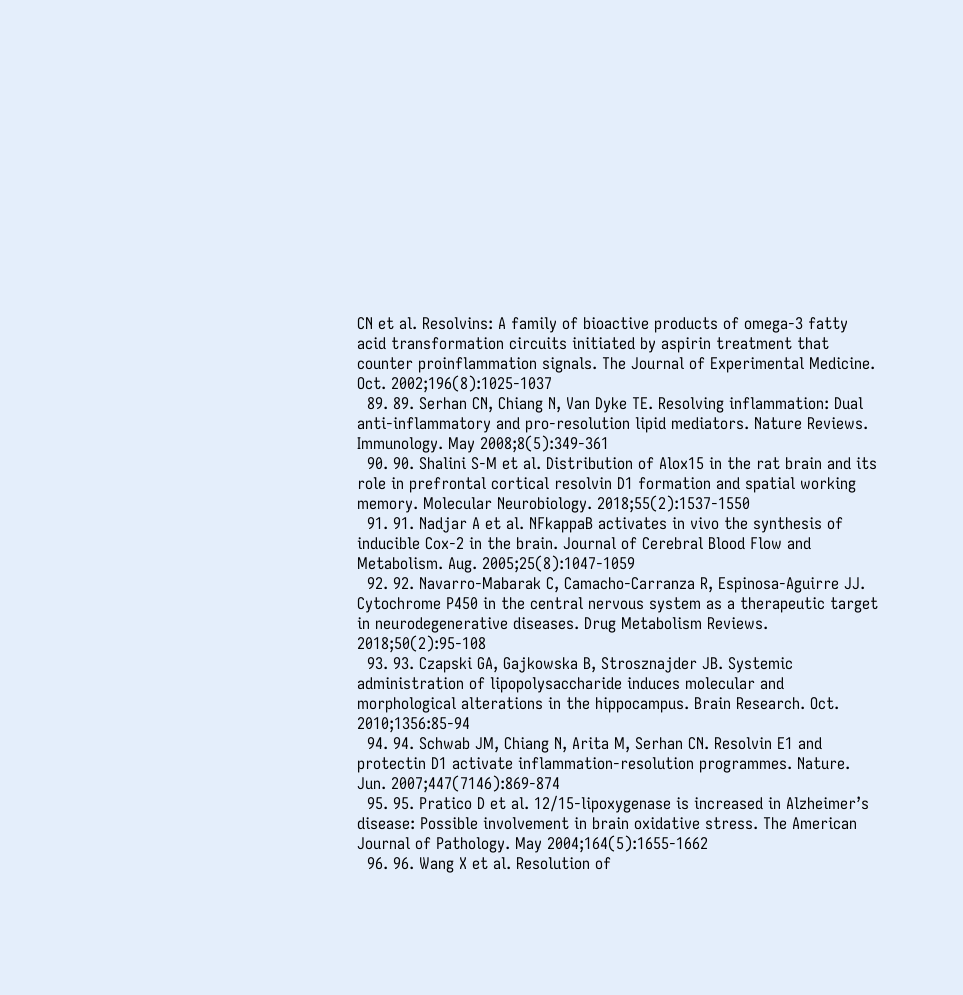CN et al. Resolvins: A family of bioactive products of omega-3 fatty acid transformation circuits initiated by aspirin treatment that counter proinflammation signals. The Journal of Experimental Medicine. Oct. 2002;196(8):1025-1037
  89. 89. Serhan CN, Chiang N, Van Dyke TE. Resolving inflammation: Dual anti-inflammatory and pro-resolution lipid mediators. Nature Reviews. Immunology. May 2008;8(5):349-361
  90. 90. Shalini S-M et al. Distribution of Alox15 in the rat brain and its role in prefrontal cortical resolvin D1 formation and spatial working memory. Molecular Neurobiology. 2018;55(2):1537-1550
  91. 91. Nadjar A et al. NFkappaB activates in vivo the synthesis of inducible Cox-2 in the brain. Journal of Cerebral Blood Flow and Metabolism. Aug. 2005;25(8):1047-1059
  92. 92. Navarro-Mabarak C, Camacho-Carranza R, Espinosa-Aguirre JJ. Cytochrome P450 in the central nervous system as a therapeutic target in neurodegenerative diseases. Drug Metabolism Reviews. 2018;50(2):95-108
  93. 93. Czapski GA, Gajkowska B, Strosznajder JB. Systemic administration of lipopolysaccharide induces molecular and morphological alterations in the hippocampus. Brain Research. Oct. 2010;1356:85-94
  94. 94. Schwab JM, Chiang N, Arita M, Serhan CN. Resolvin E1 and protectin D1 activate inflammation-resolution programmes. Nature. Jun. 2007;447(7146):869-874
  95. 95. Pratico D et al. 12/15-lipoxygenase is increased in Alzheimer’s disease: Possible involvement in brain oxidative stress. The American Journal of Pathology. May 2004;164(5):1655-1662
  96. 96. Wang X et al. Resolution of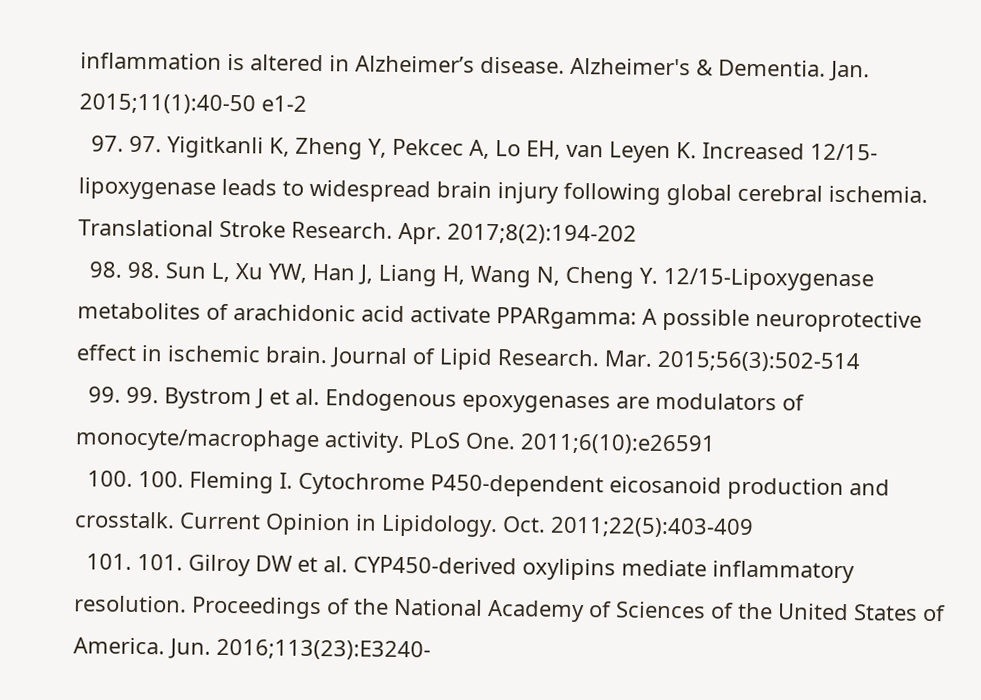inflammation is altered in Alzheimer’s disease. Alzheimer's & Dementia. Jan. 2015;11(1):40-50 e1-2
  97. 97. Yigitkanli K, Zheng Y, Pekcec A, Lo EH, van Leyen K. Increased 12/15-lipoxygenase leads to widespread brain injury following global cerebral ischemia. Translational Stroke Research. Apr. 2017;8(2):194-202
  98. 98. Sun L, Xu YW, Han J, Liang H, Wang N, Cheng Y. 12/15-Lipoxygenase metabolites of arachidonic acid activate PPARgamma: A possible neuroprotective effect in ischemic brain. Journal of Lipid Research. Mar. 2015;56(3):502-514
  99. 99. Bystrom J et al. Endogenous epoxygenases are modulators of monocyte/macrophage activity. PLoS One. 2011;6(10):e26591
  100. 100. Fleming I. Cytochrome P450-dependent eicosanoid production and crosstalk. Current Opinion in Lipidology. Oct. 2011;22(5):403-409
  101. 101. Gilroy DW et al. CYP450-derived oxylipins mediate inflammatory resolution. Proceedings of the National Academy of Sciences of the United States of America. Jun. 2016;113(23):E3240-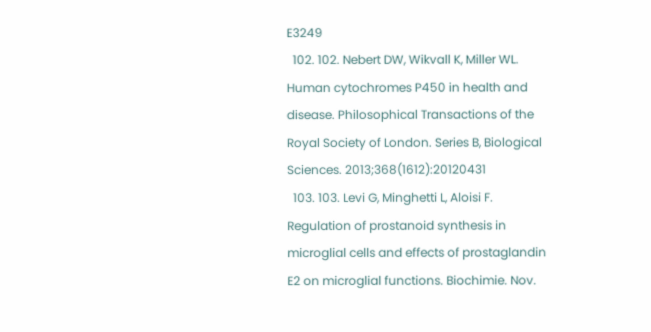E3249
  102. 102. Nebert DW, Wikvall K, Miller WL. Human cytochromes P450 in health and disease. Philosophical Transactions of the Royal Society of London. Series B, Biological Sciences. 2013;368(1612):20120431
  103. 103. Levi G, Minghetti L, Aloisi F. Regulation of prostanoid synthesis in microglial cells and effects of prostaglandin E2 on microglial functions. Biochimie. Nov.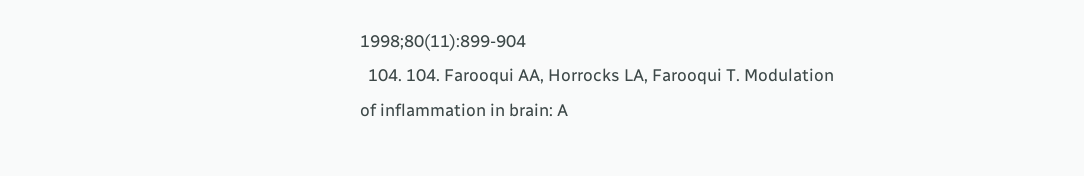1998;80(11):899-904
  104. 104. Farooqui AA, Horrocks LA, Farooqui T. Modulation of inflammation in brain: A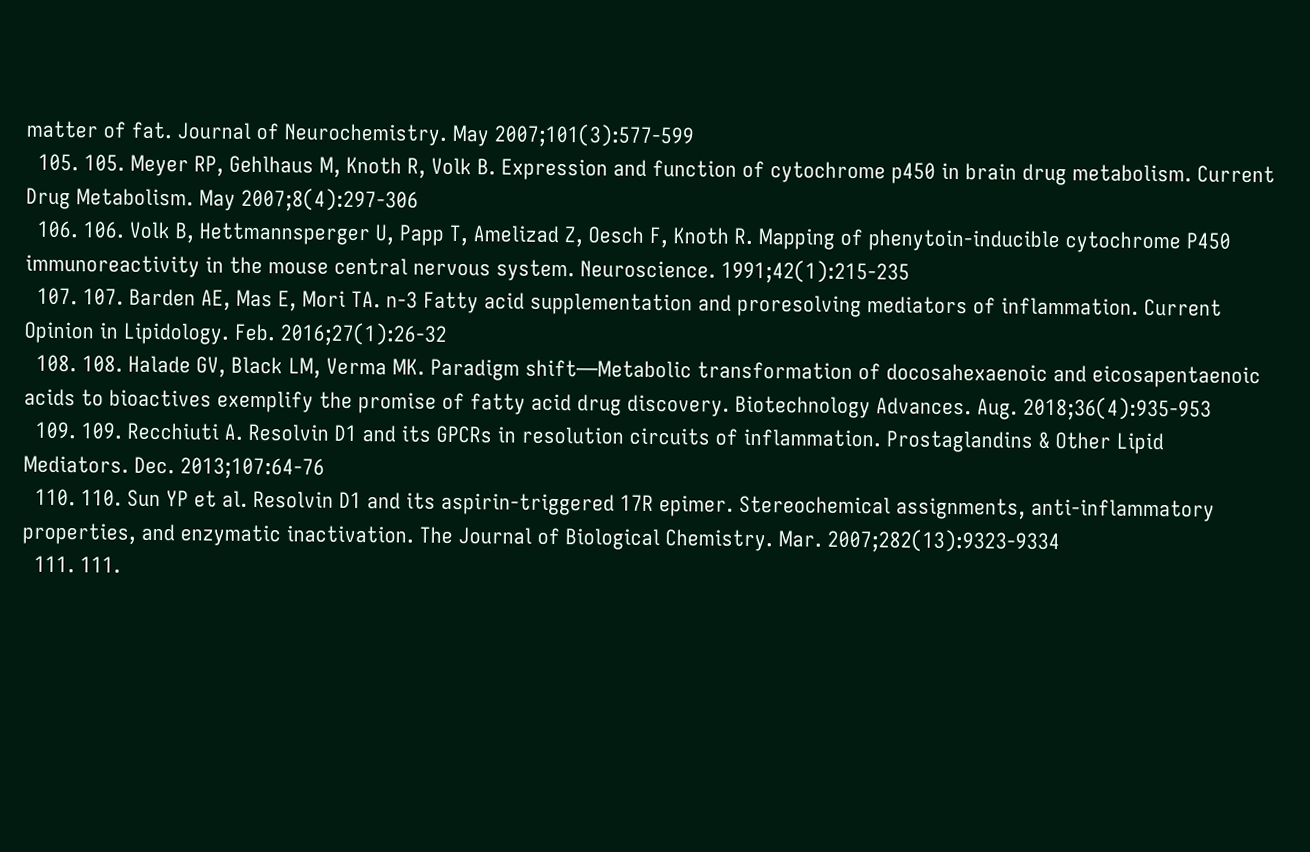matter of fat. Journal of Neurochemistry. May 2007;101(3):577-599
  105. 105. Meyer RP, Gehlhaus M, Knoth R, Volk B. Expression and function of cytochrome p450 in brain drug metabolism. Current Drug Metabolism. May 2007;8(4):297-306
  106. 106. Volk B, Hettmannsperger U, Papp T, Amelizad Z, Oesch F, Knoth R. Mapping of phenytoin-inducible cytochrome P450 immunoreactivity in the mouse central nervous system. Neuroscience. 1991;42(1):215-235
  107. 107. Barden AE, Mas E, Mori TA. n-3 Fatty acid supplementation and proresolving mediators of inflammation. Current Opinion in Lipidology. Feb. 2016;27(1):26-32
  108. 108. Halade GV, Black LM, Verma MK. Paradigm shift—Metabolic transformation of docosahexaenoic and eicosapentaenoic acids to bioactives exemplify the promise of fatty acid drug discovery. Biotechnology Advances. Aug. 2018;36(4):935-953
  109. 109. Recchiuti A. Resolvin D1 and its GPCRs in resolution circuits of inflammation. Prostaglandins & Other Lipid Mediators. Dec. 2013;107:64-76
  110. 110. Sun YP et al. Resolvin D1 and its aspirin-triggered 17R epimer. Stereochemical assignments, anti-inflammatory properties, and enzymatic inactivation. The Journal of Biological Chemistry. Mar. 2007;282(13):9323-9334
  111. 111.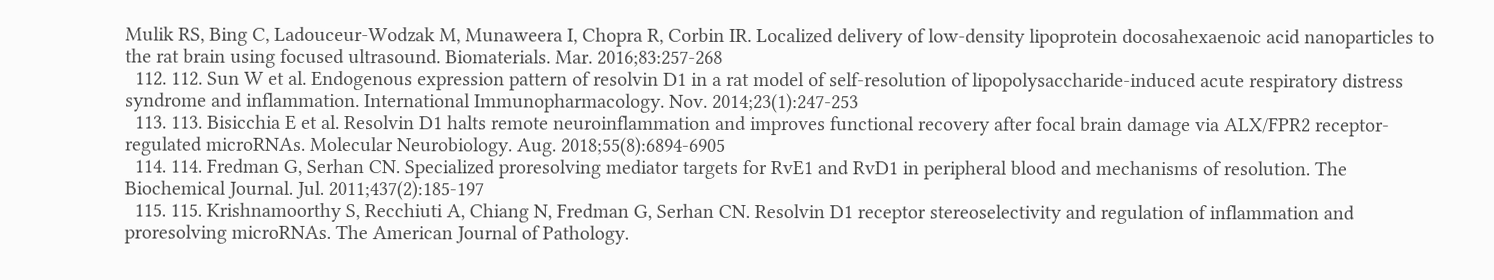Mulik RS, Bing C, Ladouceur-Wodzak M, Munaweera I, Chopra R, Corbin IR. Localized delivery of low-density lipoprotein docosahexaenoic acid nanoparticles to the rat brain using focused ultrasound. Biomaterials. Mar. 2016;83:257-268
  112. 112. Sun W et al. Endogenous expression pattern of resolvin D1 in a rat model of self-resolution of lipopolysaccharide-induced acute respiratory distress syndrome and inflammation. International Immunopharmacology. Nov. 2014;23(1):247-253
  113. 113. Bisicchia E et al. Resolvin D1 halts remote neuroinflammation and improves functional recovery after focal brain damage via ALX/FPR2 receptor-regulated microRNAs. Molecular Neurobiology. Aug. 2018;55(8):6894-6905
  114. 114. Fredman G, Serhan CN. Specialized proresolving mediator targets for RvE1 and RvD1 in peripheral blood and mechanisms of resolution. The Biochemical Journal. Jul. 2011;437(2):185-197
  115. 115. Krishnamoorthy S, Recchiuti A, Chiang N, Fredman G, Serhan CN. Resolvin D1 receptor stereoselectivity and regulation of inflammation and proresolving microRNAs. The American Journal of Pathology.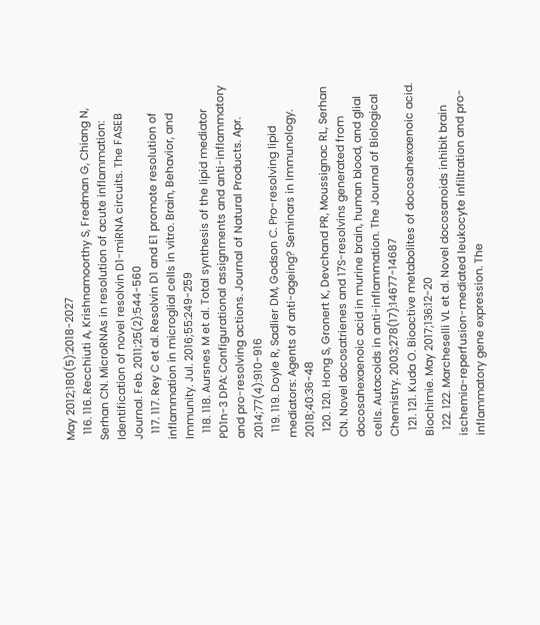May 2012;180(5):2018-2027
  116. 116. Recchiuti A, Krishnamoorthy S, Fredman G, Chiang N, Serhan CN. MicroRNAs in resolution of acute inflammation: Identification of novel resolvin D1-miRNA circuits. The FASEB Journal. Feb. 2011;25(2):544-560
  117. 117. Rey C et al. Resolvin D1 and E1 promote resolution of inflammation in microglial cells in vitro. Brain, Behavior, and Immunity. Jul. 2016;55:249-259
  118. 118. Aursnes M et al. Total synthesis of the lipid mediator PD1n-3 DPA: Configurational assignments and anti-inflammatory and pro-resolving actions. Journal of Natural Products. Apr. 2014;77(4):910-916
  119. 119. Doyle R, Sadlier DM, Godson C. Pro-resolving lipid mediators: Agents of anti-ageing? Seminars in Immunology. 2018;40:36-48
  120. 120. Hong S, Gronert K, Devchand PR, Moussignac RL, Serhan CN. Novel docosatrienes and 17S-resolvins generated from docosahexaenoic acid in murine brain, human blood, and glial cells. Autacoids in anti-inflammation. The Journal of Biological Chemistry. 2003;278(17):14677-14687
  121. 121. Kuda O. Bioactive metabolites of docosahexaenoic acid. Biochimie. May 2017;136:12-20
  122. 122. Marcheselli VL et al. Novel docosanoids inhibit brain ischemia-reperfusion-mediated leukocyte infiltration and pro-inflammatory gene expression. The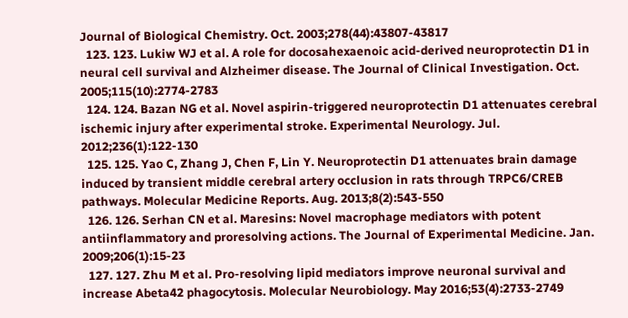Journal of Biological Chemistry. Oct. 2003;278(44):43807-43817
  123. 123. Lukiw WJ et al. A role for docosahexaenoic acid-derived neuroprotectin D1 in neural cell survival and Alzheimer disease. The Journal of Clinical Investigation. Oct. 2005;115(10):2774-2783
  124. 124. Bazan NG et al. Novel aspirin-triggered neuroprotectin D1 attenuates cerebral ischemic injury after experimental stroke. Experimental Neurology. Jul. 2012;236(1):122-130
  125. 125. Yao C, Zhang J, Chen F, Lin Y. Neuroprotectin D1 attenuates brain damage induced by transient middle cerebral artery occlusion in rats through TRPC6/CREB pathways. Molecular Medicine Reports. Aug. 2013;8(2):543-550
  126. 126. Serhan CN et al. Maresins: Novel macrophage mediators with potent antiinflammatory and proresolving actions. The Journal of Experimental Medicine. Jan. 2009;206(1):15-23
  127. 127. Zhu M et al. Pro-resolving lipid mediators improve neuronal survival and increase Abeta42 phagocytosis. Molecular Neurobiology. May 2016;53(4):2733-2749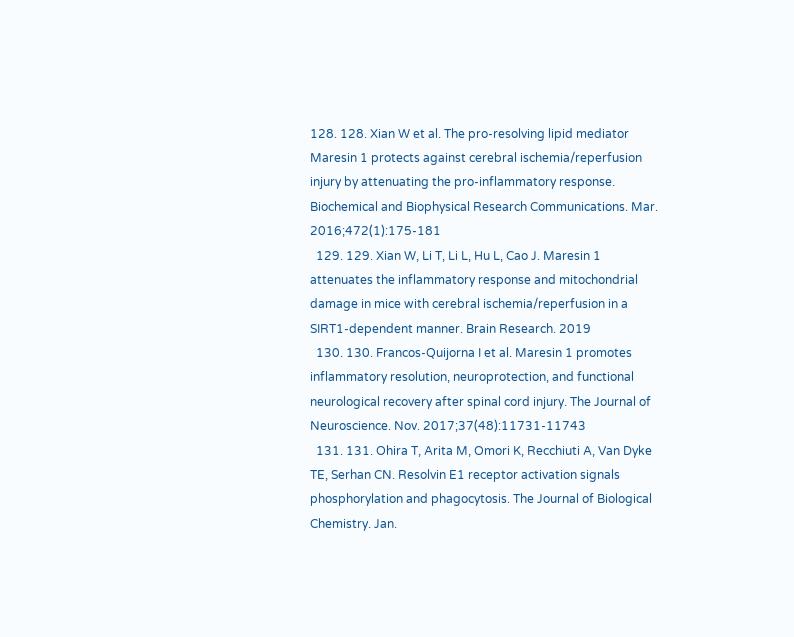128. 128. Xian W et al. The pro-resolving lipid mediator Maresin 1 protects against cerebral ischemia/reperfusion injury by attenuating the pro-inflammatory response. Biochemical and Biophysical Research Communications. Mar. 2016;472(1):175-181
  129. 129. Xian W, Li T, Li L, Hu L, Cao J. Maresin 1 attenuates the inflammatory response and mitochondrial damage in mice with cerebral ischemia/reperfusion in a SIRT1-dependent manner. Brain Research. 2019
  130. 130. Francos-Quijorna I et al. Maresin 1 promotes inflammatory resolution, neuroprotection, and functional neurological recovery after spinal cord injury. The Journal of Neuroscience. Nov. 2017;37(48):11731-11743
  131. 131. Ohira T, Arita M, Omori K, Recchiuti A, Van Dyke TE, Serhan CN. Resolvin E1 receptor activation signals phosphorylation and phagocytosis. The Journal of Biological Chemistry. Jan.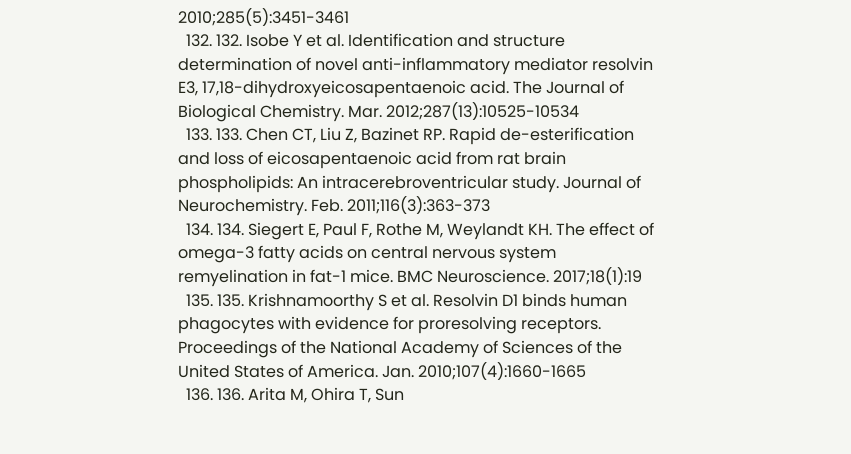2010;285(5):3451-3461
  132. 132. Isobe Y et al. Identification and structure determination of novel anti-inflammatory mediator resolvin E3, 17,18-dihydroxyeicosapentaenoic acid. The Journal of Biological Chemistry. Mar. 2012;287(13):10525-10534
  133. 133. Chen CT, Liu Z, Bazinet RP. Rapid de-esterification and loss of eicosapentaenoic acid from rat brain phospholipids: An intracerebroventricular study. Journal of Neurochemistry. Feb. 2011;116(3):363-373
  134. 134. Siegert E, Paul F, Rothe M, Weylandt KH. The effect of omega-3 fatty acids on central nervous system remyelination in fat-1 mice. BMC Neuroscience. 2017;18(1):19
  135. 135. Krishnamoorthy S et al. Resolvin D1 binds human phagocytes with evidence for proresolving receptors. Proceedings of the National Academy of Sciences of the United States of America. Jan. 2010;107(4):1660-1665
  136. 136. Arita M, Ohira T, Sun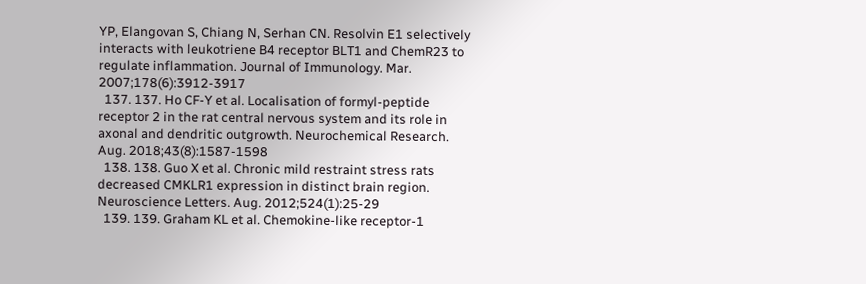YP, Elangovan S, Chiang N, Serhan CN. Resolvin E1 selectively interacts with leukotriene B4 receptor BLT1 and ChemR23 to regulate inflammation. Journal of Immunology. Mar. 2007;178(6):3912-3917
  137. 137. Ho CF-Y et al. Localisation of formyl-peptide receptor 2 in the rat central nervous system and its role in axonal and dendritic outgrowth. Neurochemical Research. Aug. 2018;43(8):1587-1598
  138. 138. Guo X et al. Chronic mild restraint stress rats decreased CMKLR1 expression in distinct brain region. Neuroscience Letters. Aug. 2012;524(1):25-29
  139. 139. Graham KL et al. Chemokine-like receptor-1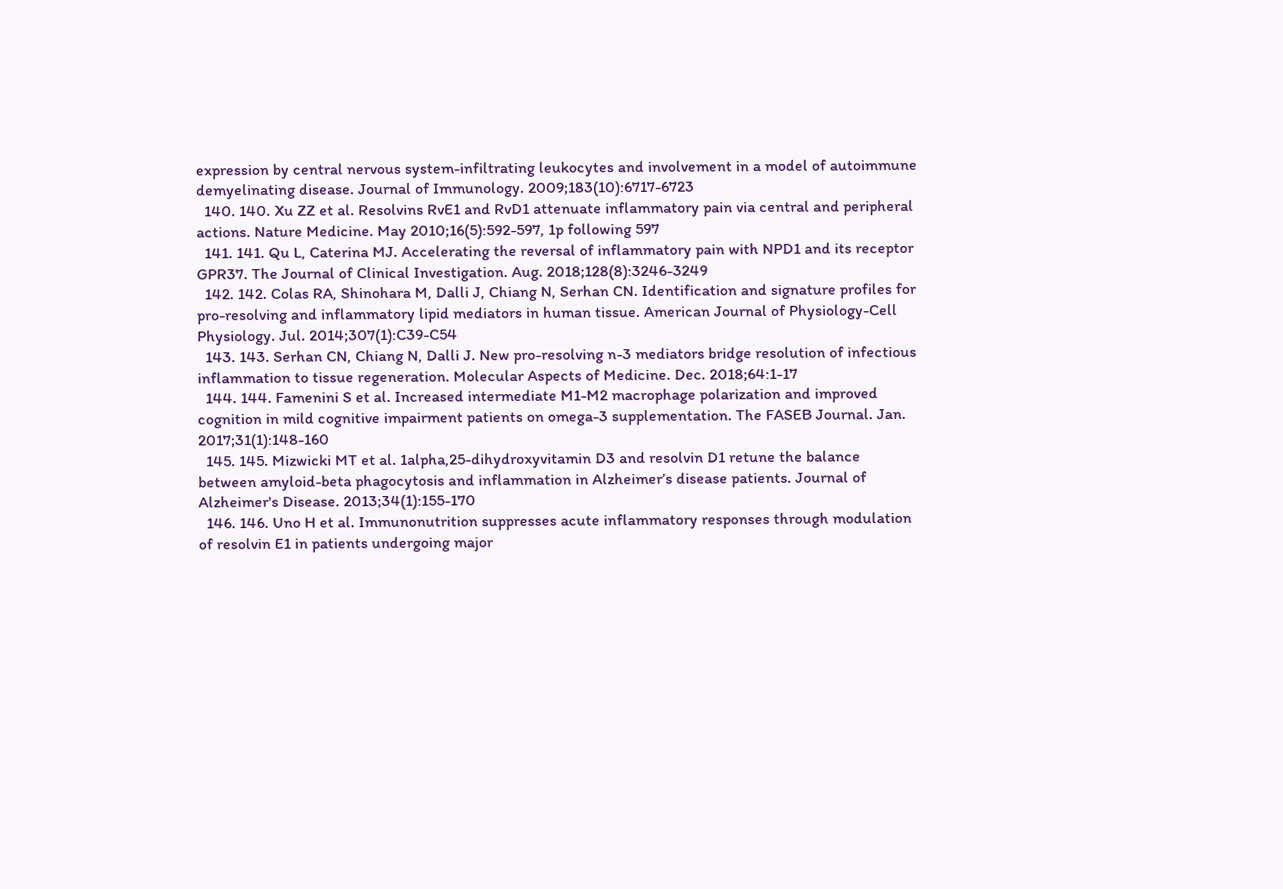expression by central nervous system-infiltrating leukocytes and involvement in a model of autoimmune demyelinating disease. Journal of Immunology. 2009;183(10):6717-6723
  140. 140. Xu ZZ et al. Resolvins RvE1 and RvD1 attenuate inflammatory pain via central and peripheral actions. Nature Medicine. May 2010;16(5):592-597, 1p following 597
  141. 141. Qu L, Caterina MJ. Accelerating the reversal of inflammatory pain with NPD1 and its receptor GPR37. The Journal of Clinical Investigation. Aug. 2018;128(8):3246-3249
  142. 142. Colas RA, Shinohara M, Dalli J, Chiang N, Serhan CN. Identification and signature profiles for pro-resolving and inflammatory lipid mediators in human tissue. American Journal of Physiology-Cell Physiology. Jul. 2014;307(1):C39-C54
  143. 143. Serhan CN, Chiang N, Dalli J. New pro-resolving n-3 mediators bridge resolution of infectious inflammation to tissue regeneration. Molecular Aspects of Medicine. Dec. 2018;64:1-17
  144. 144. Famenini S et al. Increased intermediate M1-M2 macrophage polarization and improved cognition in mild cognitive impairment patients on omega-3 supplementation. The FASEB Journal. Jan. 2017;31(1):148-160
  145. 145. Mizwicki MT et al. 1alpha,25-dihydroxyvitamin D3 and resolvin D1 retune the balance between amyloid-beta phagocytosis and inflammation in Alzheimer’s disease patients. Journal of Alzheimer's Disease. 2013;34(1):155-170
  146. 146. Uno H et al. Immunonutrition suppresses acute inflammatory responses through modulation of resolvin E1 in patients undergoing major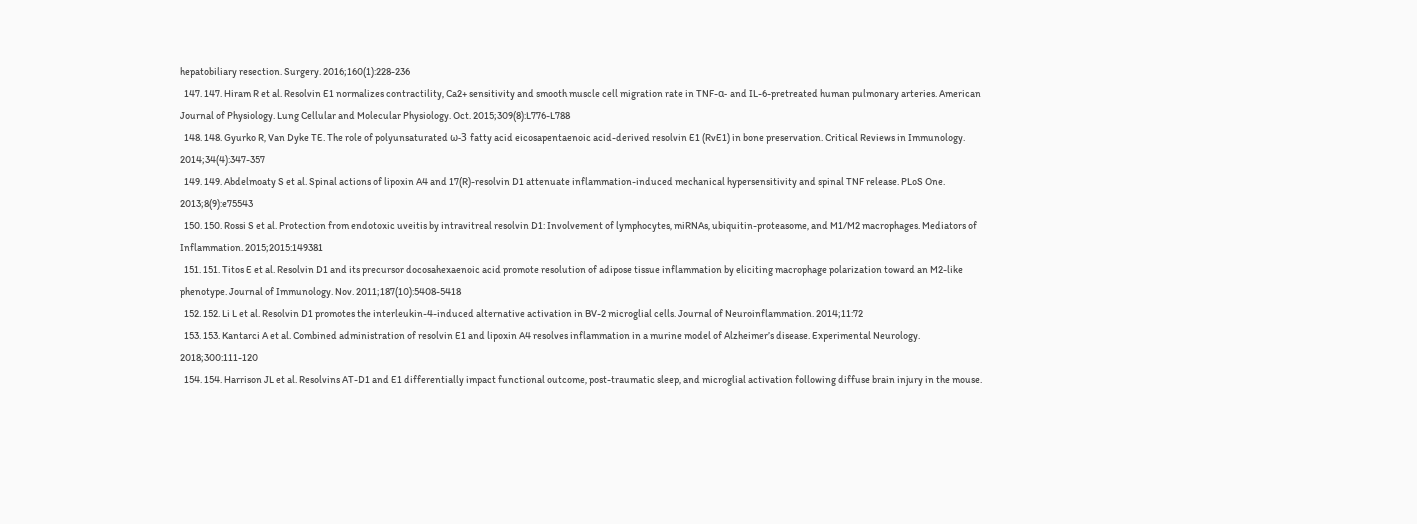hepatobiliary resection. Surgery. 2016;160(1):228-236
  147. 147. Hiram R et al. Resolvin E1 normalizes contractility, Ca2+ sensitivity and smooth muscle cell migration rate in TNF-α- and IL-6-pretreated human pulmonary arteries. American Journal of Physiology. Lung Cellular and Molecular Physiology. Oct. 2015;309(8):L776-L788
  148. 148. Gyurko R, Van Dyke TE. The role of polyunsaturated ω-3 fatty acid eicosapentaenoic acid-derived resolvin E1 (RvE1) in bone preservation. Critical Reviews in Immunology. 2014;34(4):347-357
  149. 149. Abdelmoaty S et al. Spinal actions of lipoxin A4 and 17(R)-resolvin D1 attenuate inflammation-induced mechanical hypersensitivity and spinal TNF release. PLoS One. 2013;8(9):e75543
  150. 150. Rossi S et al. Protection from endotoxic uveitis by intravitreal resolvin D1: Involvement of lymphocytes, miRNAs, ubiquitin-proteasome, and M1/M2 macrophages. Mediators of Inflammation. 2015;2015:149381
  151. 151. Titos E et al. Resolvin D1 and its precursor docosahexaenoic acid promote resolution of adipose tissue inflammation by eliciting macrophage polarization toward an M2-like phenotype. Journal of Immunology. Nov. 2011;187(10):5408-5418
  152. 152. Li L et al. Resolvin D1 promotes the interleukin-4-induced alternative activation in BV-2 microglial cells. Journal of Neuroinflammation. 2014;11:72
  153. 153. Kantarci A et al. Combined administration of resolvin E1 and lipoxin A4 resolves inflammation in a murine model of Alzheimer’s disease. Experimental Neurology. 2018;300:111-120
  154. 154. Harrison JL et al. Resolvins AT-D1 and E1 differentially impact functional outcome, post-traumatic sleep, and microglial activation following diffuse brain injury in the mouse.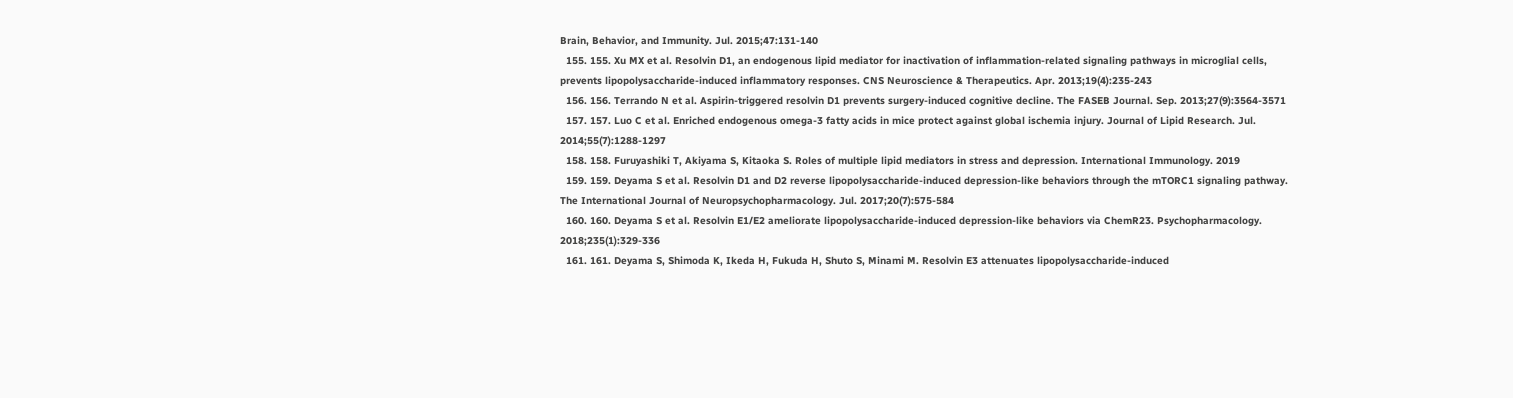Brain, Behavior, and Immunity. Jul. 2015;47:131-140
  155. 155. Xu MX et al. Resolvin D1, an endogenous lipid mediator for inactivation of inflammation-related signaling pathways in microglial cells, prevents lipopolysaccharide-induced inflammatory responses. CNS Neuroscience & Therapeutics. Apr. 2013;19(4):235-243
  156. 156. Terrando N et al. Aspirin-triggered resolvin D1 prevents surgery-induced cognitive decline. The FASEB Journal. Sep. 2013;27(9):3564-3571
  157. 157. Luo C et al. Enriched endogenous omega-3 fatty acids in mice protect against global ischemia injury. Journal of Lipid Research. Jul. 2014;55(7):1288-1297
  158. 158. Furuyashiki T, Akiyama S, Kitaoka S. Roles of multiple lipid mediators in stress and depression. International Immunology. 2019
  159. 159. Deyama S et al. Resolvin D1 and D2 reverse lipopolysaccharide-induced depression-like behaviors through the mTORC1 signaling pathway. The International Journal of Neuropsychopharmacology. Jul. 2017;20(7):575-584
  160. 160. Deyama S et al. Resolvin E1/E2 ameliorate lipopolysaccharide-induced depression-like behaviors via ChemR23. Psychopharmacology. 2018;235(1):329-336
  161. 161. Deyama S, Shimoda K, Ikeda H, Fukuda H, Shuto S, Minami M. Resolvin E3 attenuates lipopolysaccharide-induced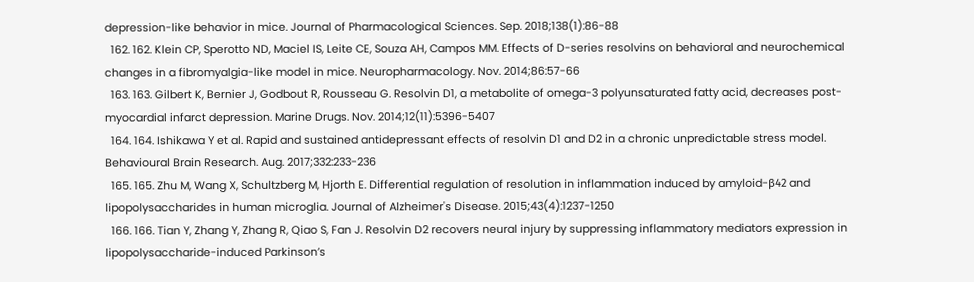depression-like behavior in mice. Journal of Pharmacological Sciences. Sep. 2018;138(1):86-88
  162. 162. Klein CP, Sperotto ND, Maciel IS, Leite CE, Souza AH, Campos MM. Effects of D-series resolvins on behavioral and neurochemical changes in a fibromyalgia-like model in mice. Neuropharmacology. Nov. 2014;86:57-66
  163. 163. Gilbert K, Bernier J, Godbout R, Rousseau G. Resolvin D1, a metabolite of omega-3 polyunsaturated fatty acid, decreases post-myocardial infarct depression. Marine Drugs. Nov. 2014;12(11):5396-5407
  164. 164. Ishikawa Y et al. Rapid and sustained antidepressant effects of resolvin D1 and D2 in a chronic unpredictable stress model. Behavioural Brain Research. Aug. 2017;332:233-236
  165. 165. Zhu M, Wang X, Schultzberg M, Hjorth E. Differential regulation of resolution in inflammation induced by amyloid-β42 and lipopolysaccharides in human microglia. Journal of Alzheimer's Disease. 2015;43(4):1237-1250
  166. 166. Tian Y, Zhang Y, Zhang R, Qiao S, Fan J. Resolvin D2 recovers neural injury by suppressing inflammatory mediators expression in lipopolysaccharide-induced Parkinson’s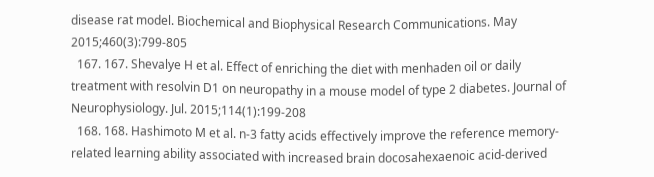disease rat model. Biochemical and Biophysical Research Communications. May 2015;460(3):799-805
  167. 167. Shevalye H et al. Effect of enriching the diet with menhaden oil or daily treatment with resolvin D1 on neuropathy in a mouse model of type 2 diabetes. Journal of Neurophysiology. Jul. 2015;114(1):199-208
  168. 168. Hashimoto M et al. n-3 fatty acids effectively improve the reference memory-related learning ability associated with increased brain docosahexaenoic acid-derived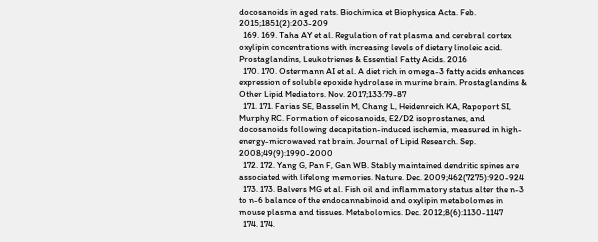docosanoids in aged rats. Biochimica et Biophysica Acta. Feb. 2015;1851(2):203-209
  169. 169. Taha AY et al. Regulation of rat plasma and cerebral cortex oxylipin concentrations with increasing levels of dietary linoleic acid. Prostaglandins, Leukotrienes & Essential Fatty Acids. 2016
  170. 170. Ostermann AI et al. A diet rich in omega-3 fatty acids enhances expression of soluble epoxide hydrolase in murine brain. Prostaglandins & Other Lipid Mediators. Nov. 2017;133:79-87
  171. 171. Farias SE, Basselin M, Chang L, Heidenreich KA, Rapoport SI, Murphy RC. Formation of eicosanoids, E2/D2 isoprostanes, and docosanoids following decapitation-induced ischemia, measured in high-energy-microwaved rat brain. Journal of Lipid Research. Sep. 2008;49(9):1990-2000
  172. 172. Yang G, Pan F, Gan WB. Stably maintained dendritic spines are associated with lifelong memories. Nature. Dec. 2009;462(7275):920-924
  173. 173. Balvers MG et al. Fish oil and inflammatory status alter the n-3 to n-6 balance of the endocannabinoid and oxylipin metabolomes in mouse plasma and tissues. Metabolomics. Dec. 2012;8(6):1130-1147
  174. 174.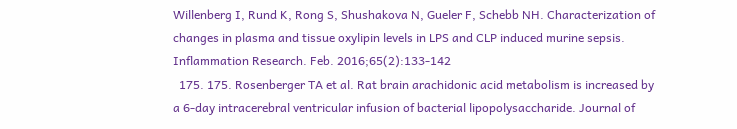Willenberg I, Rund K, Rong S, Shushakova N, Gueler F, Schebb NH. Characterization of changes in plasma and tissue oxylipin levels in LPS and CLP induced murine sepsis. Inflammation Research. Feb. 2016;65(2):133-142
  175. 175. Rosenberger TA et al. Rat brain arachidonic acid metabolism is increased by a 6-day intracerebral ventricular infusion of bacterial lipopolysaccharide. Journal of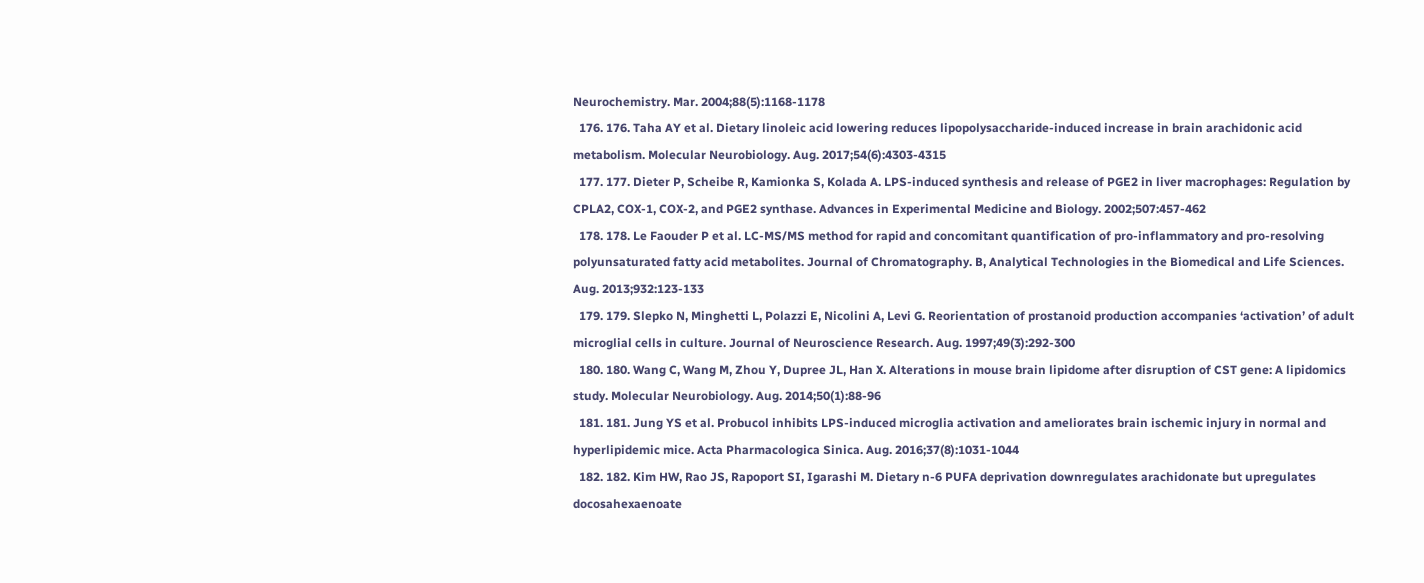Neurochemistry. Mar. 2004;88(5):1168-1178
  176. 176. Taha AY et al. Dietary linoleic acid lowering reduces lipopolysaccharide-induced increase in brain arachidonic acid metabolism. Molecular Neurobiology. Aug. 2017;54(6):4303-4315
  177. 177. Dieter P, Scheibe R, Kamionka S, Kolada A. LPS-induced synthesis and release of PGE2 in liver macrophages: Regulation by CPLA2, COX-1, COX-2, and PGE2 synthase. Advances in Experimental Medicine and Biology. 2002;507:457-462
  178. 178. Le Faouder P et al. LC-MS/MS method for rapid and concomitant quantification of pro-inflammatory and pro-resolving polyunsaturated fatty acid metabolites. Journal of Chromatography. B, Analytical Technologies in the Biomedical and Life Sciences. Aug. 2013;932:123-133
  179. 179. Slepko N, Minghetti L, Polazzi E, Nicolini A, Levi G. Reorientation of prostanoid production accompanies ‘activation’ of adult microglial cells in culture. Journal of Neuroscience Research. Aug. 1997;49(3):292-300
  180. 180. Wang C, Wang M, Zhou Y, Dupree JL, Han X. Alterations in mouse brain lipidome after disruption of CST gene: A lipidomics study. Molecular Neurobiology. Aug. 2014;50(1):88-96
  181. 181. Jung YS et al. Probucol inhibits LPS-induced microglia activation and ameliorates brain ischemic injury in normal and hyperlipidemic mice. Acta Pharmacologica Sinica. Aug. 2016;37(8):1031-1044
  182. 182. Kim HW, Rao JS, Rapoport SI, Igarashi M. Dietary n-6 PUFA deprivation downregulates arachidonate but upregulates docosahexaenoate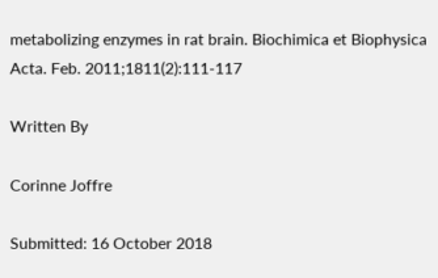metabolizing enzymes in rat brain. Biochimica et Biophysica Acta. Feb. 2011;1811(2):111-117

Written By

Corinne Joffre

Submitted: 16 October 2018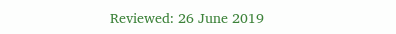Reviewed: 26 June 2019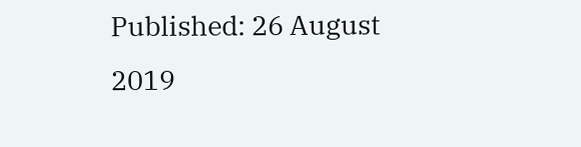Published: 26 August 2019